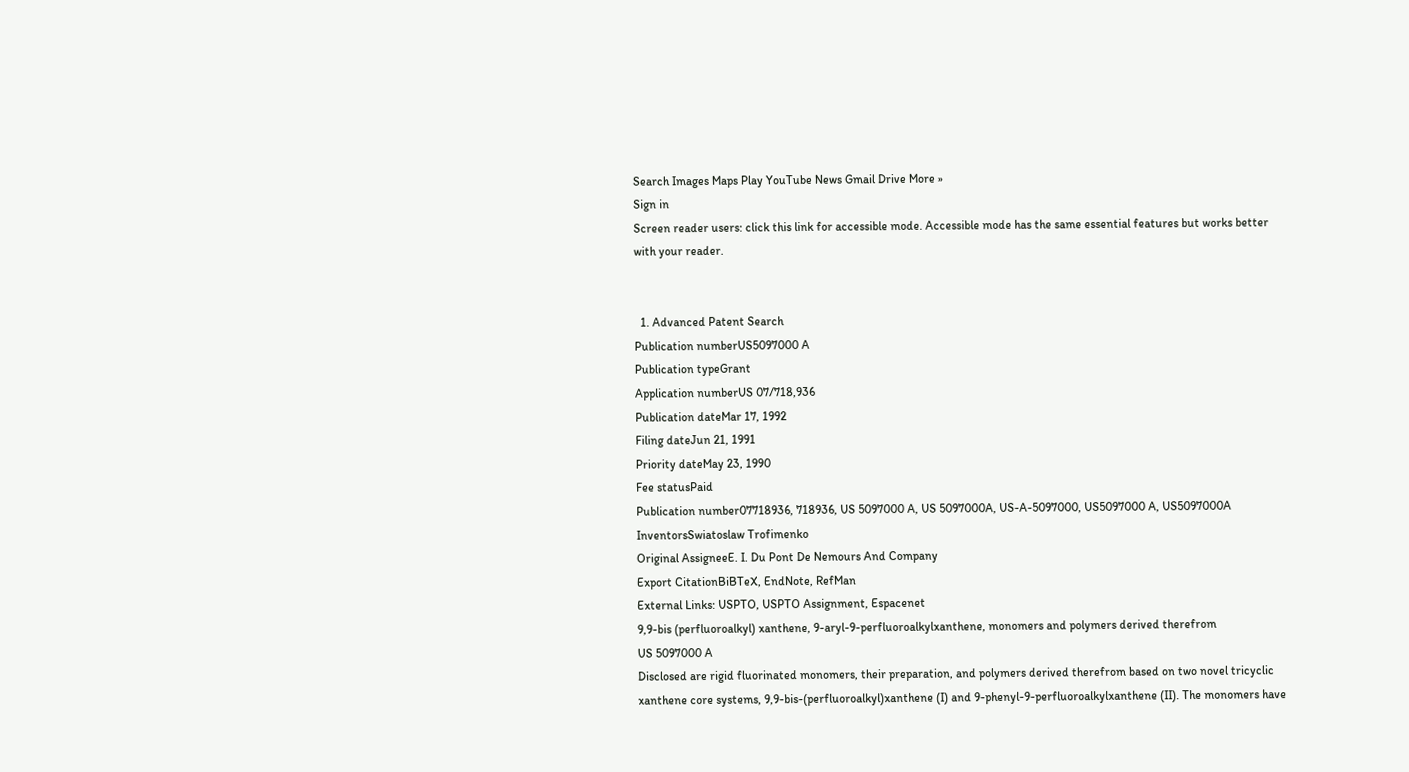Search Images Maps Play YouTube News Gmail Drive More »
Sign in
Screen reader users: click this link for accessible mode. Accessible mode has the same essential features but works better with your reader.


  1. Advanced Patent Search
Publication numberUS5097000 A
Publication typeGrant
Application numberUS 07/718,936
Publication dateMar 17, 1992
Filing dateJun 21, 1991
Priority dateMay 23, 1990
Fee statusPaid
Publication number07718936, 718936, US 5097000 A, US 5097000A, US-A-5097000, US5097000 A, US5097000A
InventorsSwiatoslaw Trofimenko
Original AssigneeE. I. Du Pont De Nemours And Company
Export CitationBiBTeX, EndNote, RefMan
External Links: USPTO, USPTO Assignment, Espacenet
9,9-bis (perfluoroalkyl) xanthene, 9-aryl-9-perfluoroalkylxanthene, monomers and polymers derived therefrom
US 5097000 A
Disclosed are rigid fluorinated monomers, their preparation, and polymers derived therefrom based on two novel tricyclic xanthene core systems, 9,9-bis-(perfluoroalkyl)xanthene (I) and 9-phenyl-9-perfluoroalkylxanthene (II). The monomers have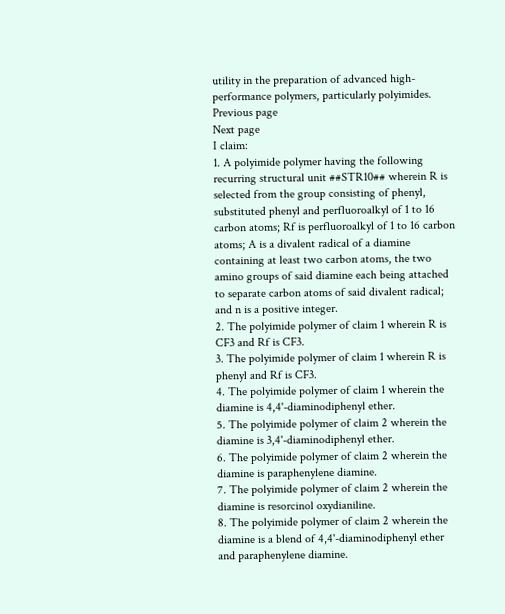utility in the preparation of advanced high-performance polymers, particularly polyimides.
Previous page
Next page
I claim:
1. A polyimide polymer having the following recurring structural unit ##STR10## wherein R is selected from the group consisting of phenyl, substituted phenyl and perfluoroalkyl of 1 to 16 carbon atoms; Rf is perfluoroalkyl of 1 to 16 carbon atoms; A is a divalent radical of a diamine containing at least two carbon atoms, the two amino groups of said diamine each being attached to separate carbon atoms of said divalent radical; and n is a positive integer.
2. The polyimide polymer of claim 1 wherein R is CF3 and Rf is CF3.
3. The polyimide polymer of claim 1 wherein R is phenyl and Rf is CF3.
4. The polyimide polymer of claim 1 wherein the diamine is 4,4'-diaminodiphenyl ether.
5. The polyimide polymer of claim 2 wherein the diamine is 3,4'-diaminodiphenyl ether.
6. The polyimide polymer of claim 2 wherein the diamine is paraphenylene diamine.
7. The polyimide polymer of claim 2 wherein the diamine is resorcinol oxydianiline.
8. The polyimide polymer of claim 2 wherein the diamine is a blend of 4,4'-diaminodiphenyl ether and paraphenylene diamine.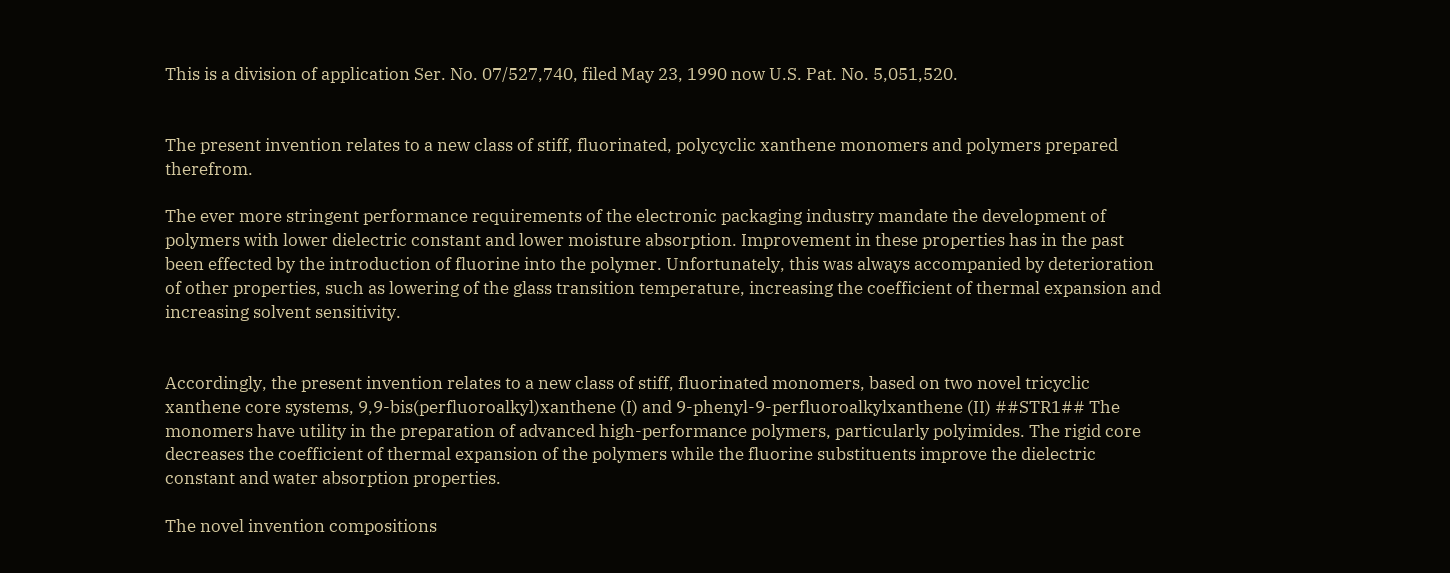This is a division of application Ser. No. 07/527,740, filed May 23, 1990 now U.S. Pat. No. 5,051,520.


The present invention relates to a new class of stiff, fluorinated, polycyclic xanthene monomers and polymers prepared therefrom.

The ever more stringent performance requirements of the electronic packaging industry mandate the development of polymers with lower dielectric constant and lower moisture absorption. Improvement in these properties has in the past been effected by the introduction of fluorine into the polymer. Unfortunately, this was always accompanied by deterioration of other properties, such as lowering of the glass transition temperature, increasing the coefficient of thermal expansion and increasing solvent sensitivity.


Accordingly, the present invention relates to a new class of stiff, fluorinated monomers, based on two novel tricyclic xanthene core systems, 9,9-bis(perfluoroalkyl)xanthene (I) and 9-phenyl-9-perfluoroalkylxanthene (II) ##STR1## The monomers have utility in the preparation of advanced high-performance polymers, particularly polyimides. The rigid core decreases the coefficient of thermal expansion of the polymers while the fluorine substituents improve the dielectric constant and water absorption properties.

The novel invention compositions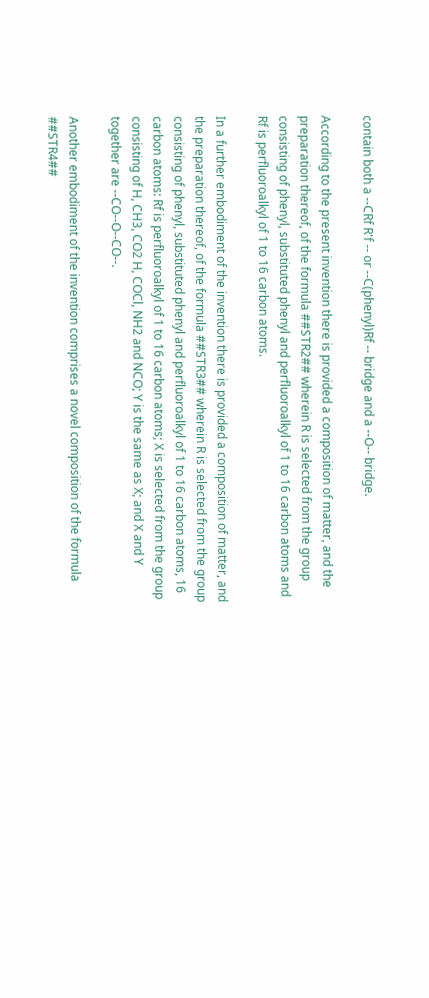contain both a --CRf R'f -- or --C(phenyl)Rf -- bridge and a --O-- bridge.

According to the present invention there is provided a composition of matter, and the preparation thereof, of the formula ##STR2## wherein R is selected from the group consisting of phenyl, substituted phenyl and perfluoroalkyl of 1 to 16 carbon atoms and Rf is perfluoroalkyl of 1 to 16 carbon atoms.

In a further embodiment of the invention there is provided a composition of matter, and the preparation thereof, of the formula ##STR3## wherein R is selected from the group consisting of phenyl, substituted phenyl and perfluoroalkyl of 1 to 16 carbon atoms, 16 carbon atoms: Rf is perfluoroalkyl of 1 to 16 carbon atoms; X is selected from the group consisting of H, CH3, CO2 H, COCl, NH2 and NCO; Y is the same as X; and X and Y together are --CO--O--CO--.

Another embodiment of the invention comprises a novel composition of the formula ##STR4##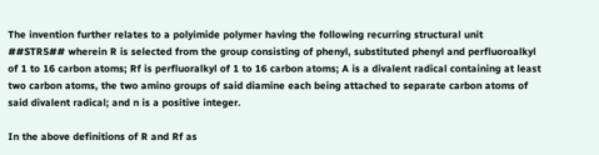The invention further relates to a polyimide polymer having the following recurring structural unit ##STR5## wherein R is selected from the group consisting of phenyl, substituted phenyl and perfluoroalkyl of 1 to 16 carbon atoms; Rf is perfluoralkyl of 1 to 16 carbon atoms; A is a divalent radical containing at least two carbon atoms, the two amino groups of said diamine each being attached to separate carbon atoms of said divalent radical; and n is a positive integer.

In the above definitions of R and Rf as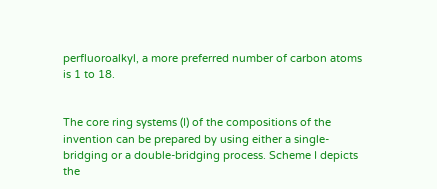perfluoroalkyl, a more preferred number of carbon atoms is 1 to 18.


The core ring systems (I) of the compositions of the invention can be prepared by using either a single-bridging or a double-bridging process. Scheme I depicts the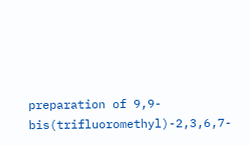preparation of 9,9-bis(trifluoromethyl)-2,3,6,7-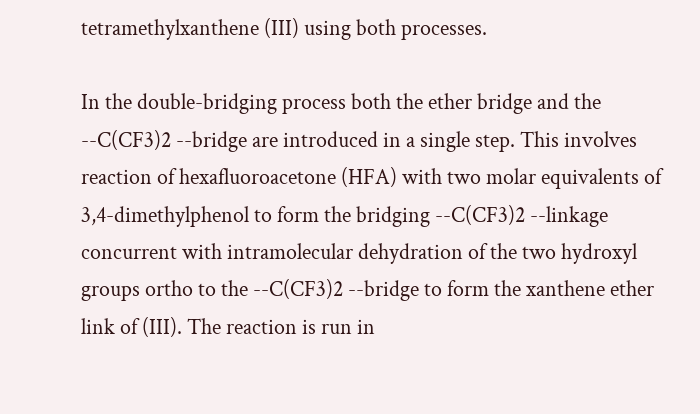tetramethylxanthene (III) using both processes.

In the double-bridging process both the ether bridge and the --C(CF3)2 --bridge are introduced in a single step. This involves reaction of hexafluoroacetone (HFA) with two molar equivalents of 3,4-dimethylphenol to form the bridging --C(CF3)2 --linkage concurrent with intramolecular dehydration of the two hydroxyl groups ortho to the --C(CF3)2 --bridge to form the xanthene ether link of (III). The reaction is run in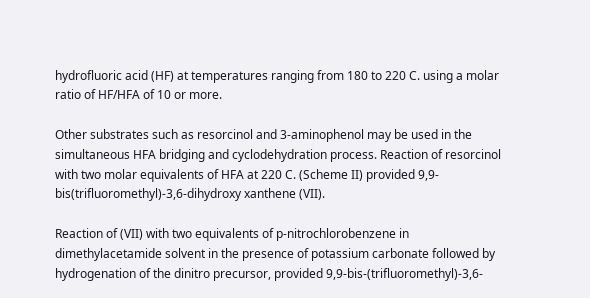hydrofluoric acid (HF) at temperatures ranging from 180 to 220 C. using a molar ratio of HF/HFA of 10 or more.

Other substrates such as resorcinol and 3-aminophenol may be used in the simultaneous HFA bridging and cyclodehydration process. Reaction of resorcinol with two molar equivalents of HFA at 220 C. (Scheme II) provided 9,9-bis(trifluoromethyl)-3,6-dihydroxy xanthene (VII).

Reaction of (VII) with two equivalents of p-nitrochlorobenzene in dimethylacetamide solvent in the presence of potassium carbonate followed by hydrogenation of the dinitro precursor, provided 9,9-bis-(trifluoromethyl)-3,6-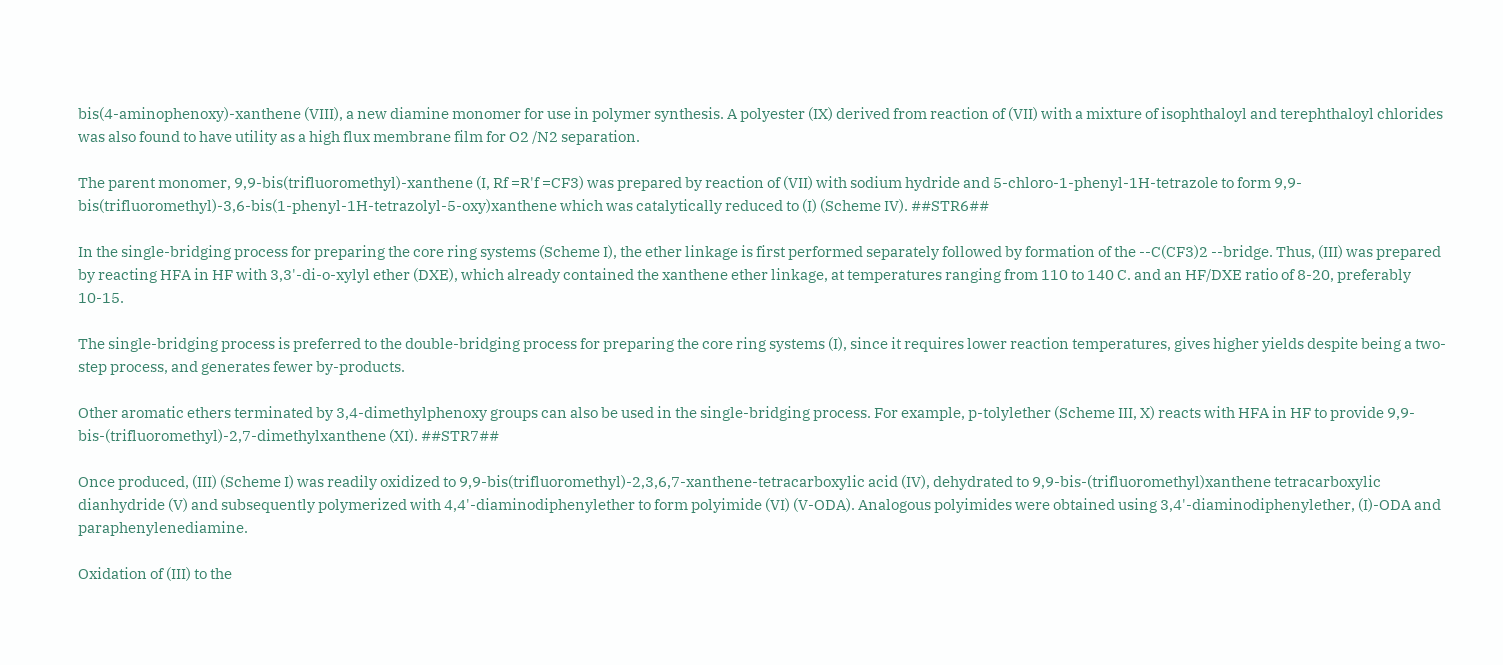bis(4-aminophenoxy)-xanthene (VIII), a new diamine monomer for use in polymer synthesis. A polyester (IX) derived from reaction of (VII) with a mixture of isophthaloyl and terephthaloyl chlorides was also found to have utility as a high flux membrane film for O2 /N2 separation.

The parent monomer, 9,9-bis(trifluoromethyl)-xanthene (I, Rf =R'f =CF3) was prepared by reaction of (VII) with sodium hydride and 5-chloro-1-phenyl-1H-tetrazole to form 9,9-bis(trifluoromethyl)-3,6-bis(1-phenyl-1H-tetrazolyl-5-oxy)xanthene which was catalytically reduced to (I) (Scheme IV). ##STR6##

In the single-bridging process for preparing the core ring systems (Scheme I), the ether linkage is first performed separately followed by formation of the --C(CF3)2 --bridge. Thus, (III) was prepared by reacting HFA in HF with 3,3'-di-o-xylyl ether (DXE), which already contained the xanthene ether linkage, at temperatures ranging from 110 to 140 C. and an HF/DXE ratio of 8-20, preferably 10-15.

The single-bridging process is preferred to the double-bridging process for preparing the core ring systems (I), since it requires lower reaction temperatures, gives higher yields despite being a two-step process, and generates fewer by-products.

Other aromatic ethers terminated by 3,4-dimethylphenoxy groups can also be used in the single-bridging process. For example, p-tolylether (Scheme III, X) reacts with HFA in HF to provide 9,9-bis-(trifluoromethyl)-2,7-dimethylxanthene (XI). ##STR7##

Once produced, (III) (Scheme I) was readily oxidized to 9,9-bis(trifluoromethyl)-2,3,6,7-xanthene-tetracarboxylic acid (IV), dehydrated to 9,9-bis-(trifluoromethyl)xanthene tetracarboxylic dianhydride (V) and subsequently polymerized with 4,4'-diaminodiphenylether to form polyimide (VI) (V-ODA). Analogous polyimides were obtained using 3,4'-diaminodiphenylether, (I)-ODA and paraphenylenediamine.

Oxidation of (III) to the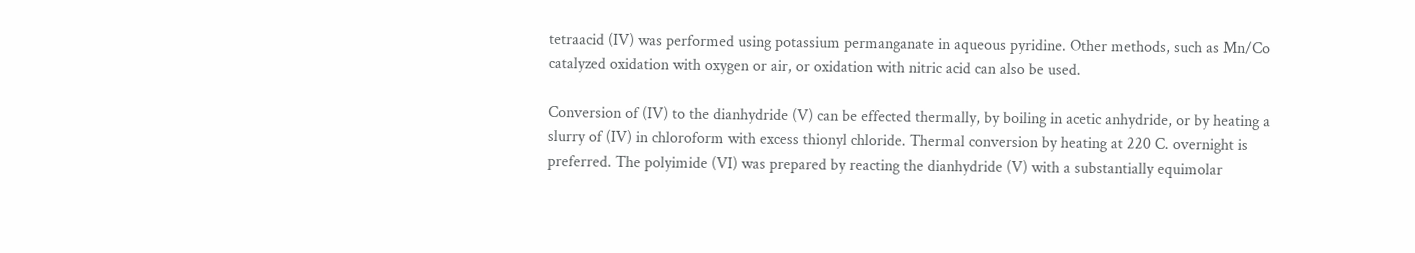tetraacid (IV) was performed using potassium permanganate in aqueous pyridine. Other methods, such as Mn/Co catalyzed oxidation with oxygen or air, or oxidation with nitric acid can also be used.

Conversion of (IV) to the dianhydride (V) can be effected thermally, by boiling in acetic anhydride, or by heating a slurry of (IV) in chloroform with excess thionyl chloride. Thermal conversion by heating at 220 C. overnight is preferred. The polyimide (VI) was prepared by reacting the dianhydride (V) with a substantially equimolar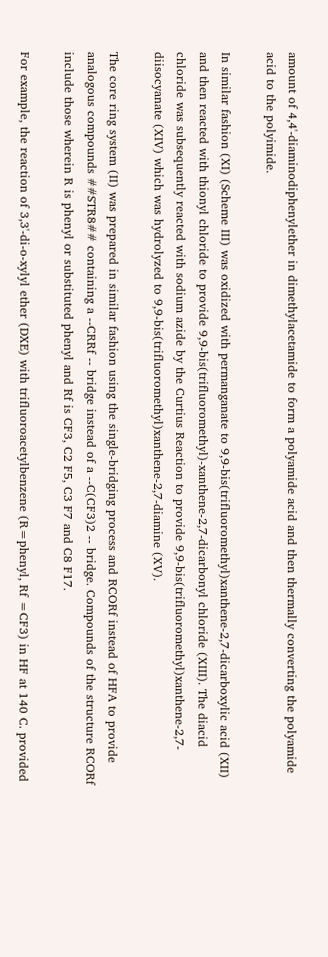amount of 4,4'-diaminodiphenylether in dimethylacetamide to form a polyamide acid and then thermally converting the polyamide acid to the polyimide.

In similar fashion (XI) (Scheme III) was oxidized with permanganate to 9,9-bis(trifluoromethyl)xanthene-2,7-dicarboxylic acid (XII) and then reacted with thionyl chloride to provide 9,9-bis(trifluoromethyl)-xanthene-2,7-dicarbonyl chloride (XIII). The diacid chloride was subsequently reacted with sodium azide by the Curtius Reaction to provide 9,9-bis(trifluoromethyl)xanthene-2,7-diisocyanate (XIV) which was hydrolyzed to 9,9-bis(trifluoromethyl)xanthene-2,7-diamine (XV).

The core ring system (II) was prepared in similar fashion using the single-bridging process and RCORf instead of HFA to provide analogous compounds ##STR8## containing a --CRRf -- bridge instead of a --C(CF3)2 -- bridge. Compounds of the structure RCORf include those wherein R is phenyl or substituted phenyl and Rf is CF3, C2 F5, C3 F7 and C8 F17.

For example, the reaction of 3,3'-di-o-xylyl ether (DXE) with trifluoroacetylbenzene (R=phenyl, Rf =CF3) in HF at 140 C. provided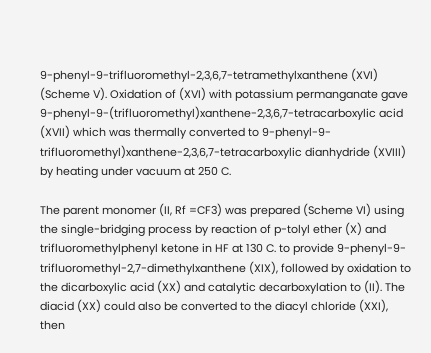9-phenyl-9-trifluoromethyl-2,3,6,7-tetramethylxanthene (XVI) (Scheme V). Oxidation of (XVI) with potassium permanganate gave 9-phenyl-9-(trifluoromethyl)xanthene-2,3,6,7-tetracarboxylic acid (XVII) which was thermally converted to 9-phenyl-9-trifluoromethyl)xanthene-2,3,6,7-tetracarboxylic dianhydride (XVIII) by heating under vacuum at 250 C.

The parent monomer (II, Rf =CF3) was prepared (Scheme VI) using the single-bridging process by reaction of p-tolyl ether (X) and trifluoromethylphenyl ketone in HF at 130 C. to provide 9-phenyl-9-trifluoromethyl-2,7-dimethylxanthene (XIX), followed by oxidation to the dicarboxylic acid (XX) and catalytic decarboxylation to (II). The diacid (XX) could also be converted to the diacyl chloride (XXI), then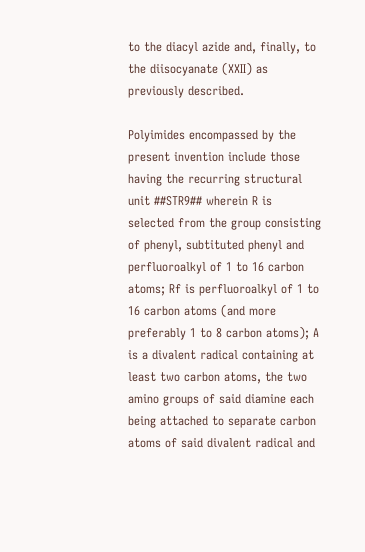to the diacyl azide and, finally, to the diisocyanate (XXII) as previously described.

Polyimides encompassed by the present invention include those having the recurring structural unit ##STR9## wherein R is selected from the group consisting of phenyl, subtituted phenyl and perfluoroalkyl of 1 to 16 carbon atoms; Rf is perfluoroalkyl of 1 to 16 carbon atoms (and more preferably 1 to 8 carbon atoms); A is a divalent radical containing at least two carbon atoms, the two amino groups of said diamine each being attached to separate carbon atoms of said divalent radical and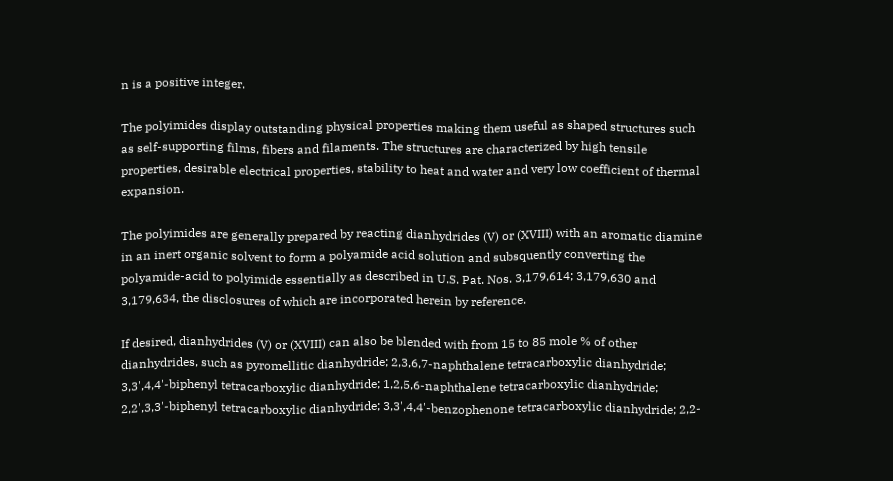n is a positive integer.

The polyimides display outstanding physical properties making them useful as shaped structures such as self-supporting films, fibers and filaments. The structures are characterized by high tensile properties, desirable electrical properties, stability to heat and water and very low coefficient of thermal expansion.

The polyimides are generally prepared by reacting dianhydrides (V) or (XVIII) with an aromatic diamine in an inert organic solvent to form a polyamide acid solution and subsquently converting the polyamide-acid to polyimide essentially as described in U.S. Pat. Nos. 3,179,614; 3,179,630 and 3,179,634, the disclosures of which are incorporated herein by reference.

If desired, dianhydrides (V) or (XVIII) can also be blended with from 15 to 85 mole % of other dianhydrides, such as pyromellitic dianhydride; 2,3,6,7-naphthalene tetracarboxylic dianhydride; 3,3',4,4'-biphenyl tetracarboxylic dianhydride; 1,2,5,6-naphthalene tetracarboxylic dianhydride; 2,2',3,3'-biphenyl tetracarboxylic dianhydride; 3,3',4,4'-benzophenone tetracarboxylic dianhydride; 2,2-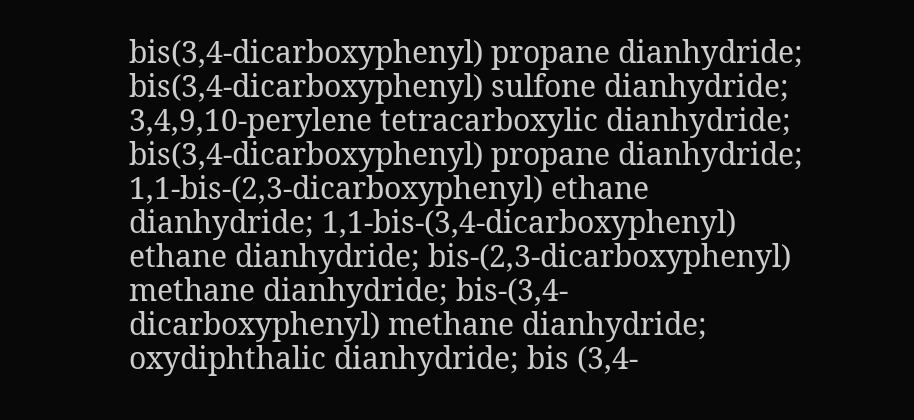bis(3,4-dicarboxyphenyl) propane dianhydride; bis(3,4-dicarboxyphenyl) sulfone dianhydride; 3,4,9,10-perylene tetracarboxylic dianhydride; bis(3,4-dicarboxyphenyl) propane dianhydride; 1,1-bis-(2,3-dicarboxyphenyl) ethane dianhydride; 1,1-bis-(3,4-dicarboxyphenyl) ethane dianhydride; bis-(2,3-dicarboxyphenyl) methane dianhydride; bis-(3,4-dicarboxyphenyl) methane dianhydride; oxydiphthalic dianhydride; bis (3,4-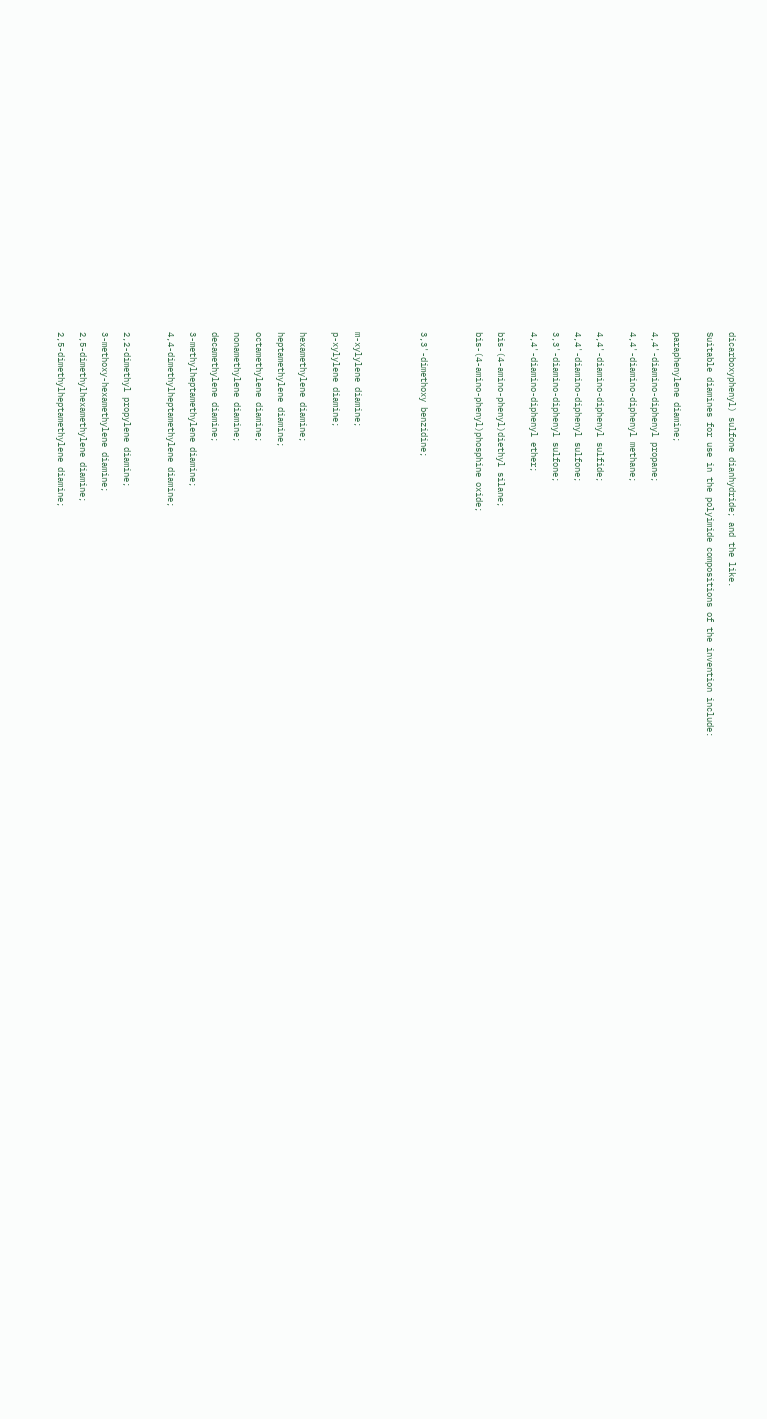dicarboxyphenyl) sulfone dianhydride; and the like.

Suitable diamines for use in the polyimide compositions of the invention include:


paraphenylene diamine;

4,4'-diamino-diphenyl propane;

4,4'-diamino-diphenyl methane;


4,4'-diamino-diphenyl sulfide;

4,4'-diamino-diphenyl sulfone;

3,3'-diamino-diphenyl sulfone;

4,4'-diamino-diphenyl ether;


bis-(4-amino-phenyl)diethyl silane;

bis-(4-amino-phenyl)phosphine oxide;




3,3'-dimethoxy benzidine;





m-xylylene diamine;

p-xylylene diamine;


hexamethylene diamine;

heptamethylene diamine;

octamethylene diamine;

nonamethylene diamine;

decamethylene diamine;

3-methylheptamethylene diamine;

4,4-dimethylheptamethylene diamine;



2,2-dimethyl propylene diamine;

3-methoxy-hexamethylene diamine;

2,5-dimethylhexamethylene diamine;

2,5-dimethylheptamethylene diamine;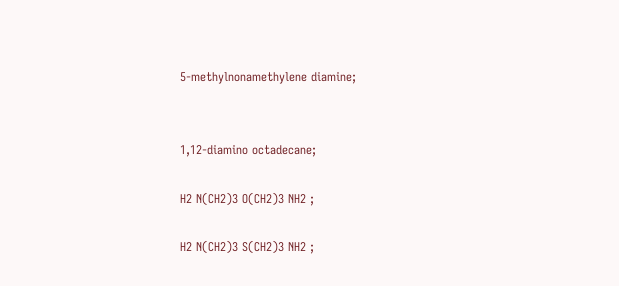5-methylnonamethylene diamine;


1,12-diamino octadecane;

H2 N(CH2)3 O(CH2)3 NH2 ;

H2 N(CH2)3 S(CH2)3 NH2 ;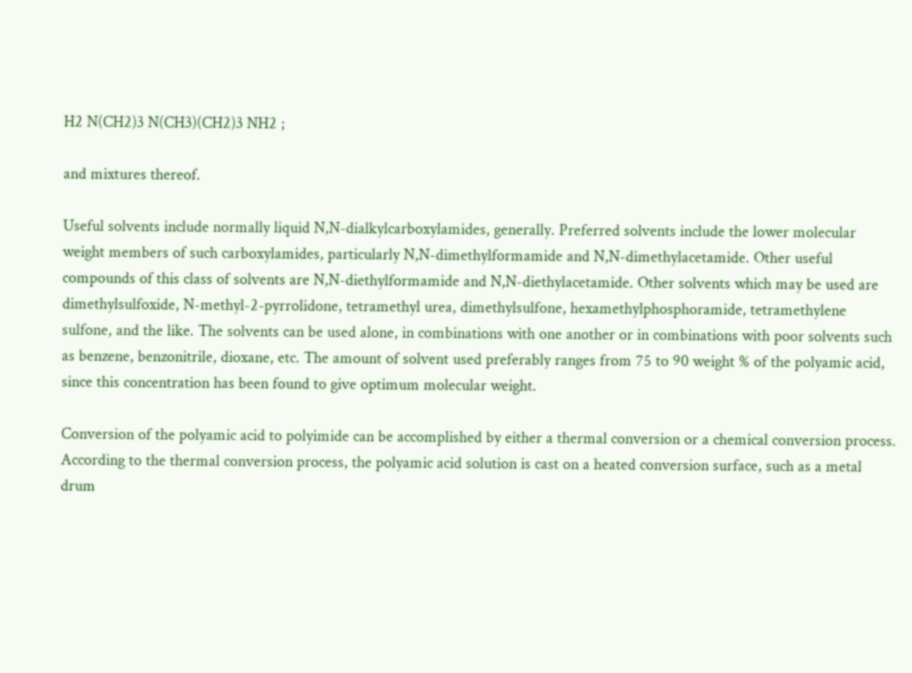H2 N(CH2)3 N(CH3)(CH2)3 NH2 ;

and mixtures thereof.

Useful solvents include normally liquid N,N-dialkylcarboxylamides, generally. Preferred solvents include the lower molecular weight members of such carboxylamides, particularly N,N-dimethylformamide and N,N-dimethylacetamide. Other useful compounds of this class of solvents are N,N-diethylformamide and N,N-diethylacetamide. Other solvents which may be used are dimethylsulfoxide, N-methyl-2-pyrrolidone, tetramethyl urea, dimethylsulfone, hexamethylphosphoramide, tetramethylene sulfone, and the like. The solvents can be used alone, in combinations with one another or in combinations with poor solvents such as benzene, benzonitrile, dioxane, etc. The amount of solvent used preferably ranges from 75 to 90 weight % of the polyamic acid, since this concentration has been found to give optimum molecular weight.

Conversion of the polyamic acid to polyimide can be accomplished by either a thermal conversion or a chemical conversion process. According to the thermal conversion process, the polyamic acid solution is cast on a heated conversion surface, such as a metal drum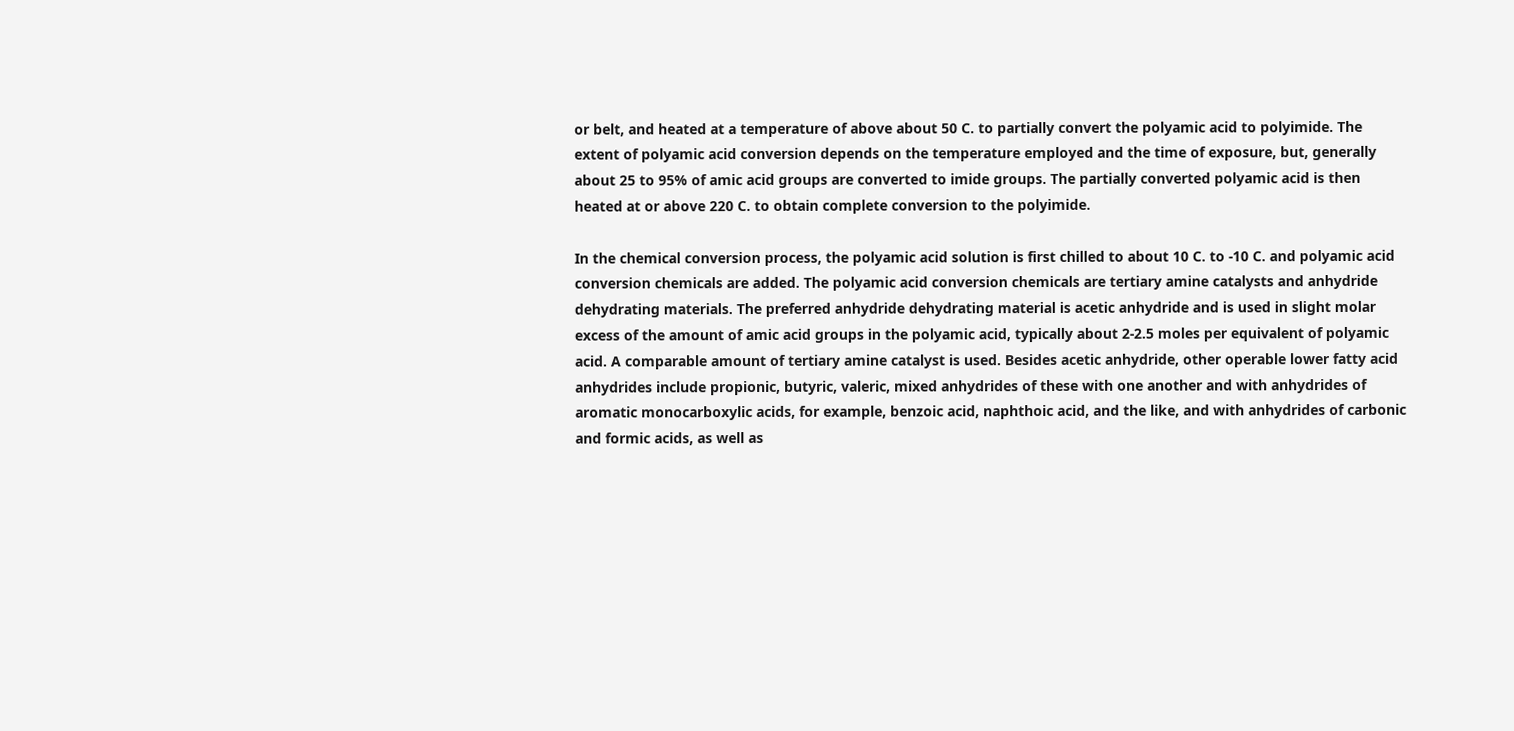or belt, and heated at a temperature of above about 50 C. to partially convert the polyamic acid to polyimide. The extent of polyamic acid conversion depends on the temperature employed and the time of exposure, but, generally about 25 to 95% of amic acid groups are converted to imide groups. The partially converted polyamic acid is then heated at or above 220 C. to obtain complete conversion to the polyimide.

In the chemical conversion process, the polyamic acid solution is first chilled to about 10 C. to -10 C. and polyamic acid conversion chemicals are added. The polyamic acid conversion chemicals are tertiary amine catalysts and anhydride dehydrating materials. The preferred anhydride dehydrating material is acetic anhydride and is used in slight molar excess of the amount of amic acid groups in the polyamic acid, typically about 2-2.5 moles per equivalent of polyamic acid. A comparable amount of tertiary amine catalyst is used. Besides acetic anhydride, other operable lower fatty acid anhydrides include propionic, butyric, valeric, mixed anhydrides of these with one another and with anhydrides of aromatic monocarboxylic acids, for example, benzoic acid, naphthoic acid, and the like, and with anhydrides of carbonic and formic acids, as well as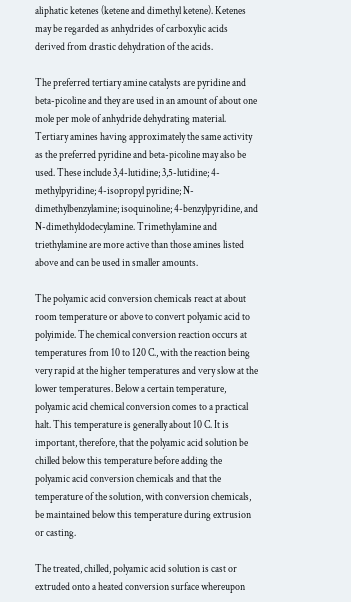aliphatic ketenes (ketene and dimethyl ketene). Ketenes may be regarded as anhydrides of carboxylic acids derived from drastic dehydration of the acids.

The preferred tertiary amine catalysts are pyridine and beta-picoline and they are used in an amount of about one mole per mole of anhydride dehydrating material. Tertiary amines having approximately the same activity as the preferred pyridine and beta-picoline may also be used. These include 3,4-lutidine; 3,5-lutidine; 4-methylpyridine; 4-isopropyl pyridine; N-dimethylbenzylamine; isoquinoline; 4-benzylpyridine, and N-dimethyldodecylamine. Trimethylamine and triethylamine are more active than those amines listed above and can be used in smaller amounts.

The polyamic acid conversion chemicals react at about room temperature or above to convert polyamic acid to polyimide. The chemical conversion reaction occurs at temperatures from 10 to 120 C., with the reaction being very rapid at the higher temperatures and very slow at the lower temperatures. Below a certain temperature, polyamic acid chemical conversion comes to a practical halt. This temperature is generally about 10 C. It is important, therefore, that the polyamic acid solution be chilled below this temperature before adding the polyamic acid conversion chemicals and that the temperature of the solution, with conversion chemicals, be maintained below this temperature during extrusion or casting.

The treated, chilled, polyamic acid solution is cast or extruded onto a heated conversion surface whereupon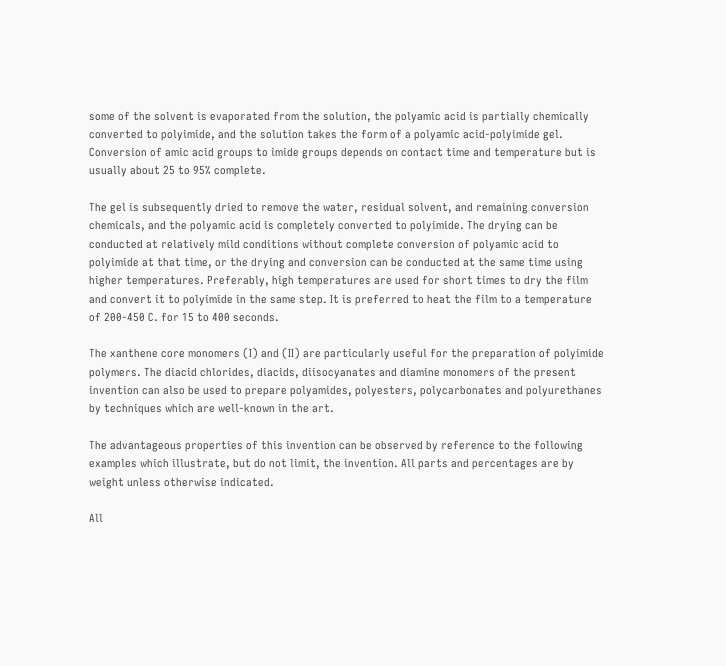some of the solvent is evaporated from the solution, the polyamic acid is partially chemically converted to polyimide, and the solution takes the form of a polyamic acid-polyimide gel. Conversion of amic acid groups to imide groups depends on contact time and temperature but is usually about 25 to 95% complete.

The gel is subsequently dried to remove the water, residual solvent, and remaining conversion chemicals, and the polyamic acid is completely converted to polyimide. The drying can be conducted at relatively mild conditions without complete conversion of polyamic acid to polyimide at that time, or the drying and conversion can be conducted at the same time using higher temperatures. Preferably, high temperatures are used for short times to dry the film and convert it to polyimide in the same step. It is preferred to heat the film to a temperature of 200-450 C. for 15 to 400 seconds.

The xanthene core monomers (I) and (II) are particularly useful for the preparation of polyimide polymers. The diacid chlorides, diacids, diisocyanates and diamine monomers of the present invention can also be used to prepare polyamides, polyesters, polycarbonates and polyurethanes by techniques which are well-known in the art.

The advantageous properties of this invention can be observed by reference to the following examples which illustrate, but do not limit, the invention. All parts and percentages are by weight unless otherwise indicated.

All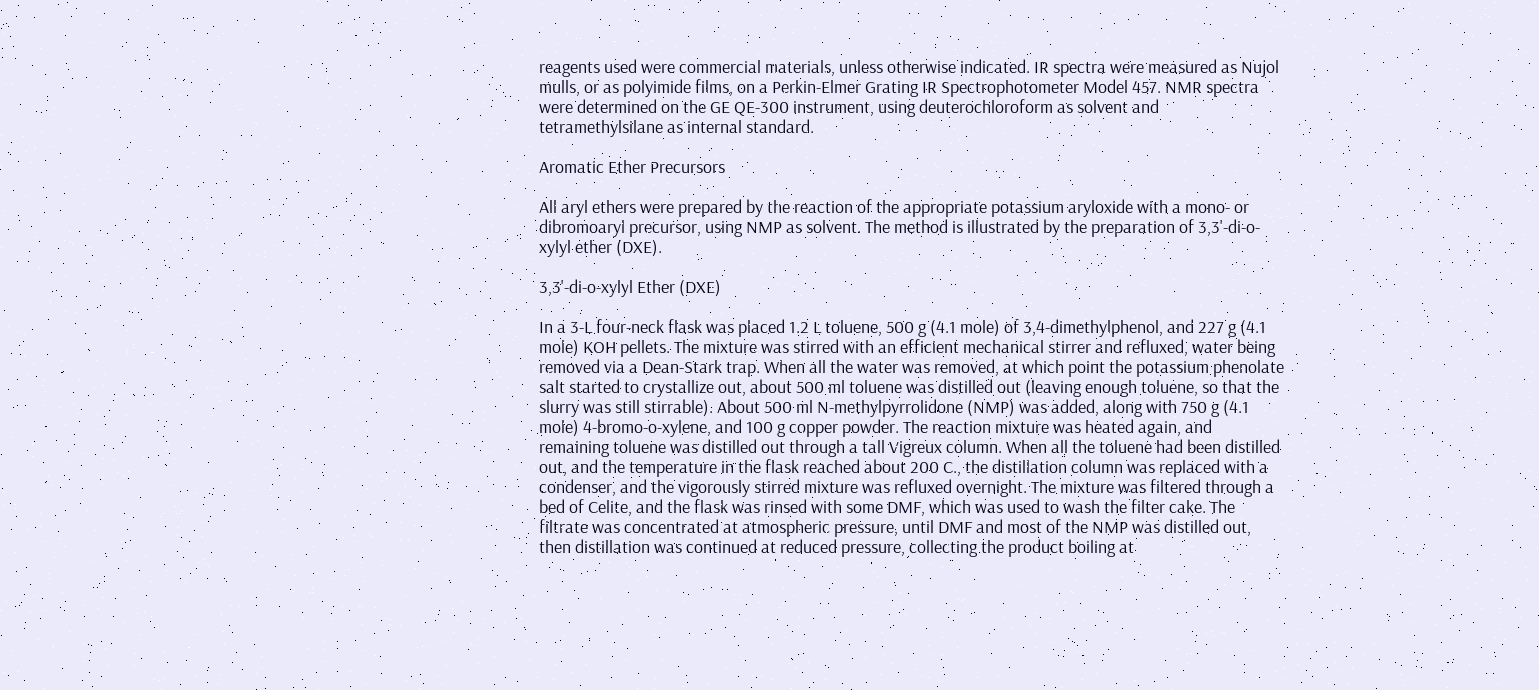reagents used were commercial materials, unless otherwise indicated. IR spectra were measured as Nujol mulls, or as polyimide films, on a Perkin-Elmer Grating IR Spectrophotometer Model 457. NMR spectra were determined on the GE QE-300 instrument, using deuterochloroform as solvent and tetramethylsilane as internal standard.

Aromatic Ether Precursors

All aryl ethers were prepared by the reaction of the appropriate potassium aryloxide with a mono- or dibromoaryl precursor, using NMP as solvent. The method is illustrated by the preparation of 3,3'-di-o-xylyl ether (DXE).

3,3'-di-o-xylyl Ether (DXE)

In a 3-L four-neck flask was placed 1.2 L toluene, 500 g (4.1 mole) of 3,4-dimethylphenol, and 227 g (4.1 mole) KOH pellets. The mixture was stirred with an efficient mechanical stirrer and refluxed, water being removed via a Dean-Stark trap. When all the water was removed, at which point the potassium phenolate salt started to crystallize out, about 500 ml toluene was distilled out (leaving enough toluene, so that the slurry was still stirrable). About 500 ml N-methylpyrrolidone (NMP) was added, along with 750 g (4.1 mole) 4-bromo-o-xylene, and 100 g copper powder. The reaction mixture was heated again, and remaining toluene was distilled out through a tall Vigreux column. When all the toluene had been distilled out, and the temperature in the flask reached about 200 C., the distillation column was replaced with a condenser, and the vigorously stirred mixture was refluxed overnight. The mixture was filtered through a bed of Celite, and the flask was rinsed with some DMF, which was used to wash the filter cake. The filtrate was concentrated at atmospheric pressure, until DMF and most of the NMP was distilled out, then distillation was continued at reduced pressure, collecting the product boiling at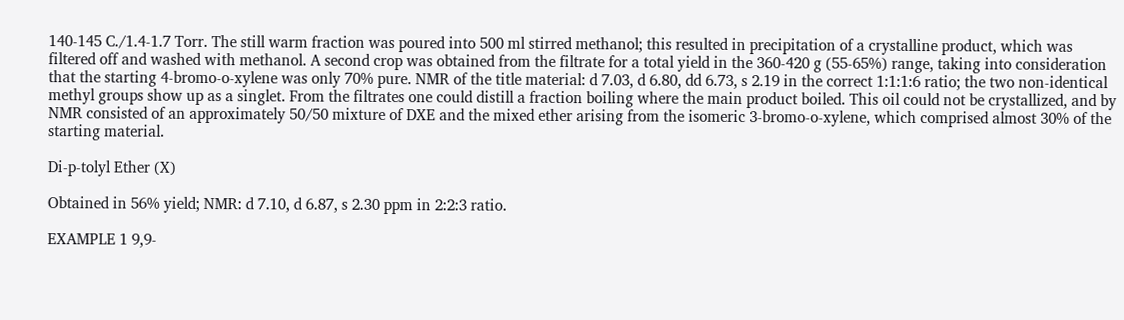140-145 C./1.4-1.7 Torr. The still warm fraction was poured into 500 ml stirred methanol; this resulted in precipitation of a crystalline product, which was filtered off and washed with methanol. A second crop was obtained from the filtrate for a total yield in the 360-420 g (55-65%) range, taking into consideration that the starting 4-bromo-o-xylene was only 70% pure. NMR of the title material: d 7.03, d 6.80, dd 6.73, s 2.19 in the correct 1:1:1:6 ratio; the two non-identical methyl groups show up as a singlet. From the filtrates one could distill a fraction boiling where the main product boiled. This oil could not be crystallized, and by NMR consisted of an approximately 50/50 mixture of DXE and the mixed ether arising from the isomeric 3-bromo-o-xylene, which comprised almost 30% of the starting material.

Di-p-tolyl Ether (X)

Obtained in 56% yield; NMR: d 7.10, d 6.87, s 2.30 ppm in 2:2:3 ratio.

EXAMPLE 1 9,9-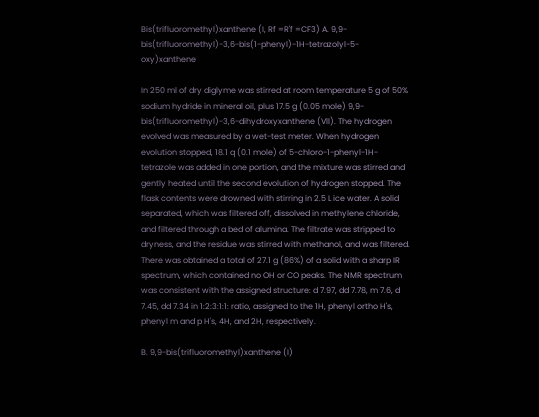Bis(trifluoromethyl)xanthene (I, Rf =R'f =CF3) A. 9,9-bis(trifluoromethyl)-3,6-bis(1-phenyl)-1H-tetrazolyl-5-oxy)xanthene

In 250 ml of dry diglyme was stirred at room temperature 5 g of 50% sodium hydride in mineral oil, plus 17.5 g (0.05 mole) 9,9-bis(trifluoromethyl)-3,6-dihydroxyxanthene (Vll). The hydrogen evolved was measured by a wet-test meter. When hydrogen evolution stopped, 18.1 q (0.1 mole) of 5-chloro-1-phenyl-1H-tetrazole was added in one portion, and the mixture was stirred and gently heated until the second evolution of hydrogen stopped. The flask contents were drowned with stirring in 2.5 L ice water. A solid separated, which was filtered off, dissolved in methylene chloride, and filtered through a bed of alumina. The filtrate was stripped to dryness, and the residue was stirred with methanol, and was filtered. There was obtained a total of 27.1 g (86%) of a solid with a sharp IR spectrum, which contained no OH or CO peaks. The NMR spectrum was consistent with the assigned structure: d 7.97, dd 7.78, m 7.6, d 7.45, dd 7.34 in 1:2:3:1:1: ratio, assigned to the 1H, phenyl ortho H's, phenyl m and p H's, 4H, and 2H, respectively.

B. 9,9-bis(trifluoromethyl)xanthene (I)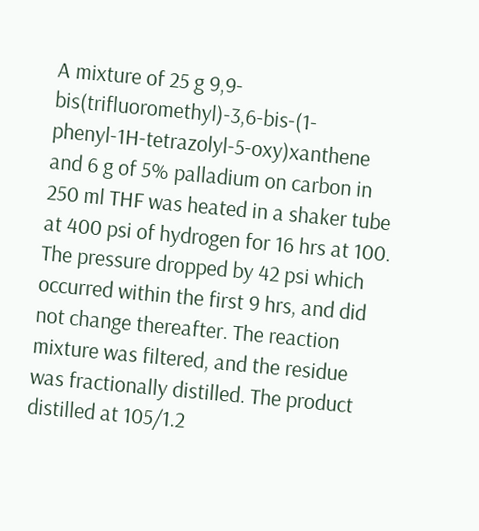A mixture of 25 g 9,9-bis(trifluoromethyl)-3,6-bis-(1-phenyl-1H-tetrazolyl-5-oxy)xanthene and 6 g of 5% palladium on carbon in 250 ml THF was heated in a shaker tube at 400 psi of hydrogen for 16 hrs at 100. The pressure dropped by 42 psi which occurred within the first 9 hrs, and did not change thereafter. The reaction mixture was filtered, and the residue was fractionally distilled. The product distilled at 105/1.2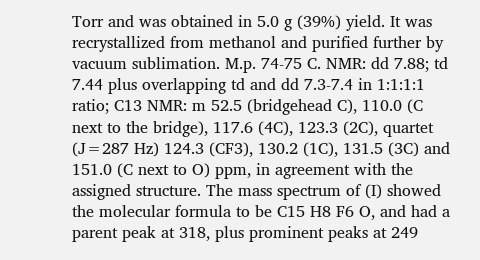Torr and was obtained in 5.0 g (39%) yield. It was recrystallized from methanol and purified further by vacuum sublimation. M.p. 74-75 C. NMR: dd 7.88; td 7.44 plus overlapping td and dd 7.3-7.4 in 1:1:1:1 ratio; C13 NMR: m 52.5 (bridgehead C), 110.0 (C next to the bridge), 117.6 (4C), 123.3 (2C), quartet (J=287 Hz) 124.3 (CF3), 130.2 (1C), 131.5 (3C) and 151.0 (C next to O) ppm, in agreement with the assigned structure. The mass spectrum of (I) showed the molecular formula to be C15 H8 F6 O, and had a parent peak at 318, plus prominent peaks at 249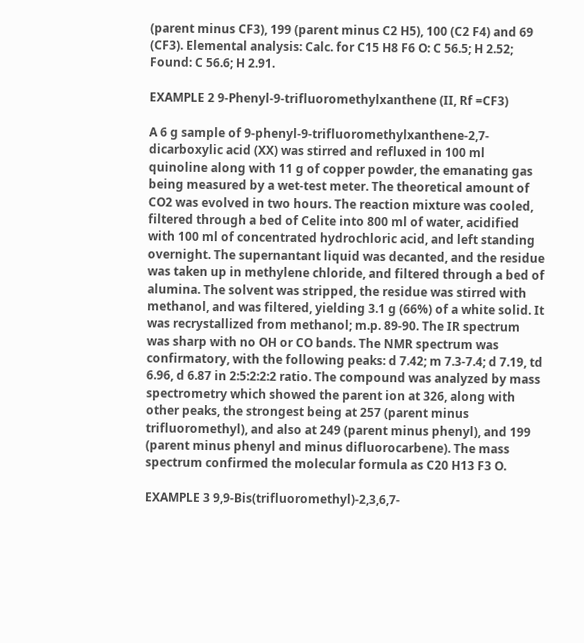(parent minus CF3), 199 (parent minus C2 H5), 100 (C2 F4) and 69 (CF3). Elemental analysis: Calc. for C15 H8 F6 O: C 56.5; H 2.52; Found: C 56.6; H 2.91.

EXAMPLE 2 9-Phenyl-9-trifluoromethylxanthene (II, Rf =CF3)

A 6 g sample of 9-phenyl-9-trifluoromethylxanthene-2,7-dicarboxylic acid (XX) was stirred and refluxed in 100 ml quinoline along with 11 g of copper powder, the emanating gas being measured by a wet-test meter. The theoretical amount of CO2 was evolved in two hours. The reaction mixture was cooled, filtered through a bed of Celite into 800 ml of water, acidified with 100 ml of concentrated hydrochloric acid, and left standing overnight. The supernantant liquid was decanted, and the residue was taken up in methylene chloride, and filtered through a bed of alumina. The solvent was stripped, the residue was stirred with methanol, and was filtered, yielding 3.1 g (66%) of a white solid. It was recrystallized from methanol; m.p. 89-90. The IR spectrum was sharp with no OH or CO bands. The NMR spectrum was confirmatory, with the following peaks: d 7.42; m 7.3-7.4; d 7.19, td 6.96, d 6.87 in 2:5:2:2:2 ratio. The compound was analyzed by mass spectrometry which showed the parent ion at 326, along with other peaks, the strongest being at 257 (parent minus trifluoromethyl), and also at 249 (parent minus phenyl), and 199 (parent minus phenyl and minus difluorocarbene). The mass spectrum confirmed the molecular formula as C20 H13 F3 O.

EXAMPLE 3 9,9-Bis(trifluoromethyl)-2,3,6,7-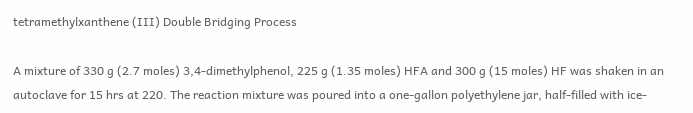tetramethylxanthene (III) Double Bridging Process

A mixture of 330 g (2.7 moles) 3,4-dimethylphenol, 225 g (1.35 moles) HFA and 300 g (15 moles) HF was shaken in an autoclave for 15 hrs at 220. The reaction mixture was poured into a one-gallon polyethylene jar, half-filled with ice-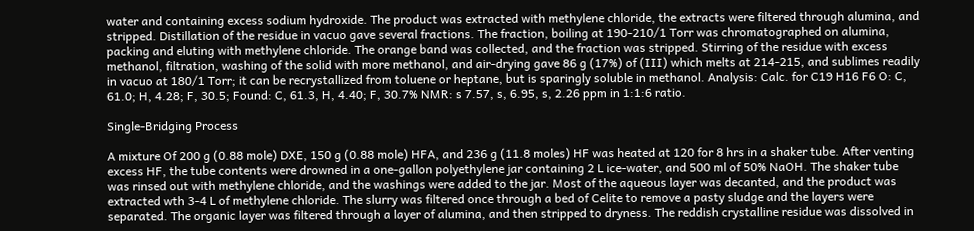water and containing excess sodium hydroxide. The product was extracted with methylene chloride, the extracts were filtered through alumina, and stripped. Distillation of the residue in vacuo gave several fractions. The fraction, boiling at 190-210/1 Torr was chromatographed on alumina, packing and eluting with methylene chloride. The orange band was collected, and the fraction was stripped. Stirring of the residue with excess methanol, filtration, washing of the solid with more methanol, and air-drying gave 86 g (17%) of (III) which melts at 214-215, and sublimes readily in vacuo at 180/1 Torr; it can be recrystallized from toluene or heptane, but is sparingly soluble in methanol. Analysis: Calc. for C19 H16 F6 O: C, 61.0; H, 4.28; F, 30.5; Found: C, 61.3, H, 4.40; F, 30.7% NMR: s 7.57, s, 6.95, s, 2.26 ppm in 1:1:6 ratio.

Single-Bridging Process

A mixture Of 200 g (0.88 mole) DXE, 150 g (0.88 mole) HFA, and 236 g (11.8 moles) HF was heated at 120 for 8 hrs in a shaker tube. After venting excess HF, the tube contents were drowned in a one-gallon polyethylene jar containing 2 L ice-water, and 500 ml of 50% NaOH. The shaker tube was rinsed out with methylene chloride, and the washings were added to the jar. Most of the aqueous layer was decanted, and the product was extracted wth 3-4 L of methylene chloride. The slurry was filtered once through a bed of Celite to remove a pasty sludge and the layers were separated. The organic layer was filtered through a layer of alumina, and then stripped to dryness. The reddish crystalline residue was dissolved in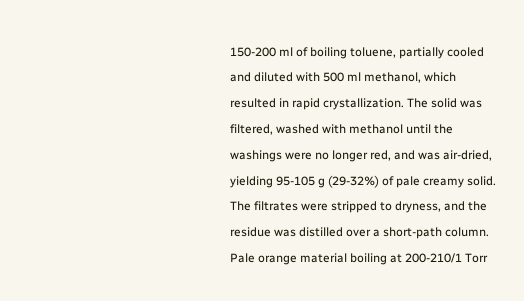150-200 ml of boiling toluene, partially cooled and diluted with 500 ml methanol, which resulted in rapid crystallization. The solid was filtered, washed with methanol until the washings were no longer red, and was air-dried, yielding 95-105 g (29-32%) of pale creamy solid. The filtrates were stripped to dryness, and the residue was distilled over a short-path column. Pale orange material boiling at 200-210/1 Torr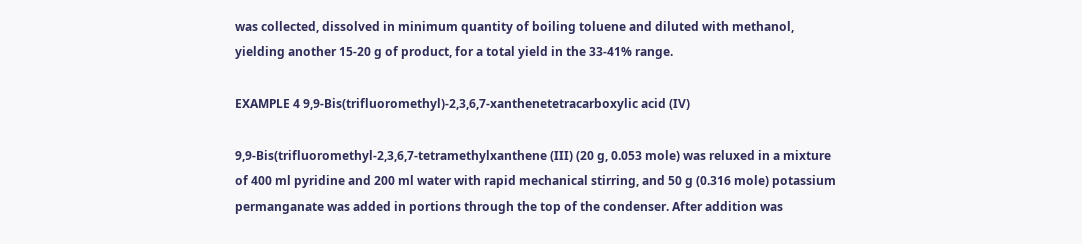was collected, dissolved in minimum quantity of boiling toluene and diluted with methanol, yielding another 15-20 g of product, for a total yield in the 33-41% range.

EXAMPLE 4 9,9-Bis(trifluoromethyl)-2,3,6,7-xanthenetetracarboxylic acid (IV)

9,9-Bis(trifluoromethyl-2,3,6,7-tetramethylxanthene (III) (20 g, 0.053 mole) was reluxed in a mixture of 400 ml pyridine and 200 ml water with rapid mechanical stirring, and 50 g (0.316 mole) potassium permanganate was added in portions through the top of the condenser. After addition was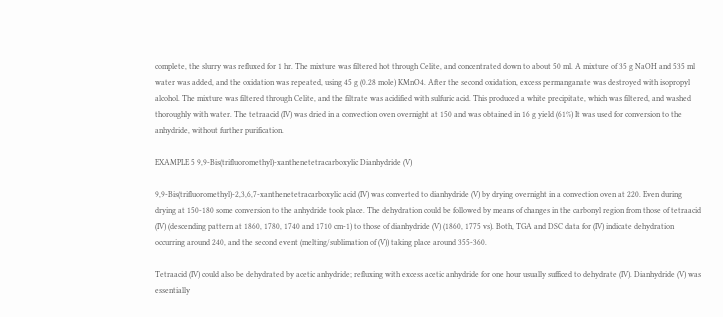complete, the slurry was refluxed for 1 hr. The mixture was filtered hot through Celite, and concentrated down to about 50 ml. A mixture of 35 g NaOH and 535 ml water was added, and the oxidation was repeated, using 45 g (0.28 mole) KMnO4. After the second oxidation, excess permanganate was destroyed with isopropyl alcohol. The mixture was filtered through Celite, and the filtrate was acidified with sulfuric acid. This produced a white precipitate, which was filtered, and washed thoroughly with water. The tetraacid (IV) was dried in a convection oven overnight at 150 and was obtained in 16 g yield (61%) It was used for conversion to the anhydride, without further purification.

EXAMPLE 5 9,9-Bis(trifluoromethyl)-xanthenetetracarboxylic Dianhydride (V)

9,9-Bis(trifluoromethyl)-2,3,6,7-xanthenetetracarboxylic acid (IV) was converted to dianhydride (V) by drying overnight in a convection oven at 220. Even during drying at 150-180 some conversion to the anhydride took place. The dehydration could be followed by means of changes in the carbonyl region from those of tetraacid (IV) (descending pattern at 1860, 1780, 1740 and 1710 cm-1) to those of dianhydride (V) (1860, 1775 vs). Both, TGA and DSC data for (IV) indicate dehydration occurring around 240, and the second event (melting/sublimation of (V)) taking place around 355-360.

Tetraacid (IV) could also be dehydrated by acetic anhydride; refluxing with excess acetic anhydride for one hour usually sufficed to dehydrate (IV). Dianhydride (V) was essentially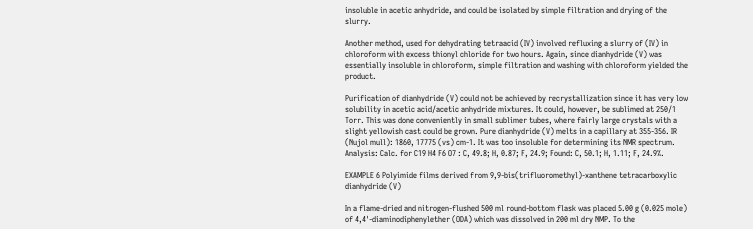insoluble in acetic anhydride, and could be isolated by simple filtration and drying of the slurry.

Another method, used for dehydrating tetraacid (IV) involved refluxing a slurry of (IV) in chloroform with excess thionyl chloride for two hours. Again, since dianhydride (V) was essentially insoluble in chloroform, simple filtration and washing with chloroform yielded the product.

Purification of dianhydride (V) could not be achieved by recrystallization since it has very low solubility in acetic acid/acetic anhydride mixtures. It could, however, be sublimed at 250/1 Torr. This was done conveniently in small sublimer tubes, where fairly large crystals with a slight yellowish cast could be grown. Pure dianhydride (V) melts in a capillary at 355-356. IR (Nujol mull): 1860, 17775 (vs) cm-1. It was too insoluble for determining its NMR spectrum. Analysis: Calc. for C19 H4 F6 O7 : C, 49.8; H, 0.87; F, 24.9; Found: C, 50.1; H, 1.11; F, 24.9%.

EXAMPLE 6 Polyimide films derived from 9,9-bis(trifluoromethyl)-xanthene tetracarboxylic dianhydride (V)

In a flame-dried and nitrogen-flushed 500 ml round-bottom flask was placed 5.00 g (0.025 mole) of 4,4'-diaminodiphenylether (ODA) which was dissolved in 200 ml dry NMP. To the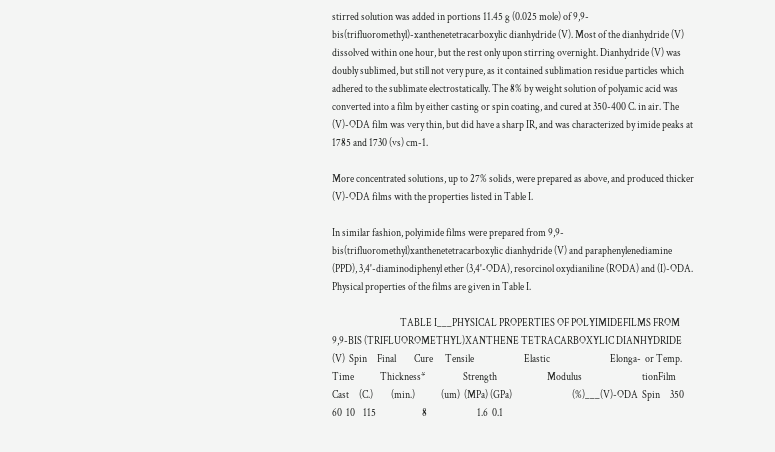stirred solution was added in portions 11.45 g (0.025 mole) of 9,9-bis(trifluoromethyl)-xanthenetetracarboxylic dianhydride (V). Most of the dianhydride (V) dissolved within one hour, but the rest only upon stirring overnight. Dianhydride (V) was doubly sublimed, but still not very pure, as it contained sublimation residue particles which adhered to the sublimate electrostatically. The 8% by weight solution of polyamic acid was converted into a film by either casting or spin coating, and cured at 350-400 C. in air. The (V)-ODA film was very thin, but did have a sharp IR, and was characterized by imide peaks at 1785 and 1730 (vs) cm-1.

More concentrated solutions, up to 27% solids, were prepared as above, and produced thicker (V)-ODA films with the properties listed in Table I.

In similar fashion, polyimide films were prepared from 9,9-bis(trifluoromethyl)xanthenetetracarboxylic dianhydride (V) and paraphenylenediamine (PPD), 3,4'-diaminodiphenyl ether (3,4'-ODA), resorcinol oxydianiline (RODA) and (I)-ODA. Physical properties of the films are given in Table I.

                                  TABLE I___PHYSICAL PROPERTIES OF POLYIMIDEFILMS FROM 9,9-BIS (TRIFLUOROMETHYL)XANTHENE TETRACARBOXYLIC DIANHYDRIDE (V)  Spin     Final         Cure      Tensile                         Elastic                              Elonga-  or Temp.         Time             Thickness*                   Strength                         Modulus                              tionFilm   Cast     (C.)         (min.)             (um)  (MPa) (GPa)                              (%)___(V)-ODA  Spin     350 60  10    115                       8                         1.6  0.1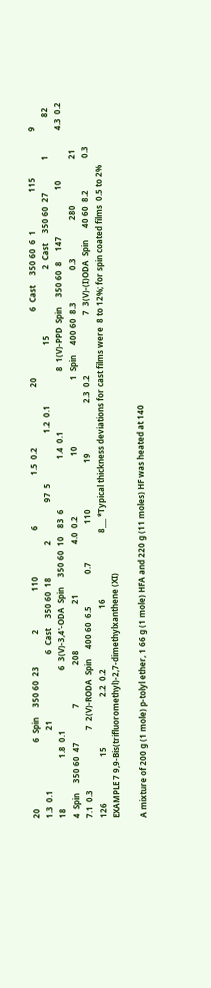20                                 6  Spin     350 60  23                2                   110                       6                         1.5  0.2                              20                                 6  Cast     350 60  6  1                   115                       9                         1.3  0.1                              21                                 6  Cast     350 60  18                2                   97  5                         1.2  0.1                              15                                 2  Cast     350 60  27                1                   82  18                         1.8  0.1                              6  3(V)-3,4'-ODA  Spin     350 60  10    83  6                         1.4  0.1                              8  1(V)-PPD  Spin     350 60  8     147                       10                         4.3  0.2                              4  Spin     350 60  47                 7                   208                       21                         4.0  0.2                              10                                 1  Spin     400 60  8.3                0.3                   280                       21                         7.1  0.3                              7  2(V)-RODA  Spin     400 60  6.5                0.7                   110                       19                         2.3  0.2                              7  3(V)-(I)ODA  Spin      40 60  8.2                0.3                   126                       15                         2.2  0.2                              16                                 8___ *Typical thickness deviations for cast films were  8 to 12%; for spin coated films  0.5 to 2%
EXAMPLE 7 9,9-Bis(trifluoromethyl)-2,7-dimethylxanthene (XI)

A mixture of 200 g (1 mole) p-tolyl ether, 1 66 g (1 mole) HFA and 220 g (11 moles) HF was heated at 140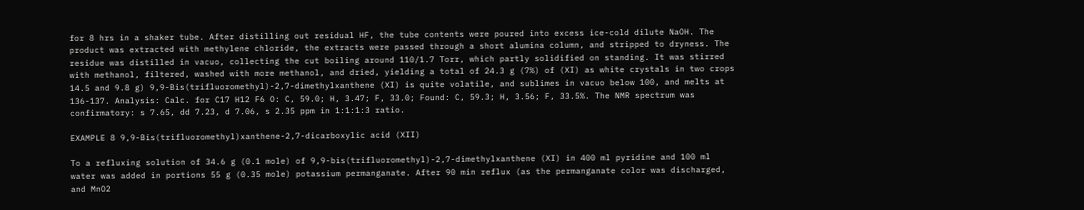for 8 hrs in a shaker tube. After distilling out residual HF, the tube contents were poured into excess ice-cold dilute NaOH. The product was extracted with methylene chloride, the extracts were passed through a short alumina column, and stripped to dryness. The residue was distilled in vacuo, collecting the cut boiling around 110/1.7 Torr, which partly solidified on standing. It was stirred with methanol, filtered, washed with more methanol, and dried, yielding a total of 24.3 g (7%) of (XI) as white crystals in two crops 14.5 and 9.8 g) 9,9-Bis(trifluoromethyl)-2,7-dimethylxanthene (XI) is quite volatile, and sublimes in vacuo below 100, and melts at 136-137. Analysis: Calc. for C17 H12 F6 O: C, 59.0; H, 3.47; F, 33.0; Found: C, 59.3; H, 3.56; F, 33.5%. The NMR spectrum was confirmatory: s 7.65, dd 7.23, d 7.06, s 2.35 ppm in 1:1:1:3 ratio.

EXAMPLE 8 9,9-Bis(trifluoromethyl)xanthene-2,7-dicarboxylic acid (XII)

To a refluxing solution of 34.6 g (0.1 mole) of 9,9-bis(trifluoromethyl)-2,7-dimethylxanthene (XI) in 400 ml pyridine and 100 ml water was added in portions 55 g (0.35 mole) potassium permanganate. After 90 min reflux (as the permanganate color was discharged, and MnO2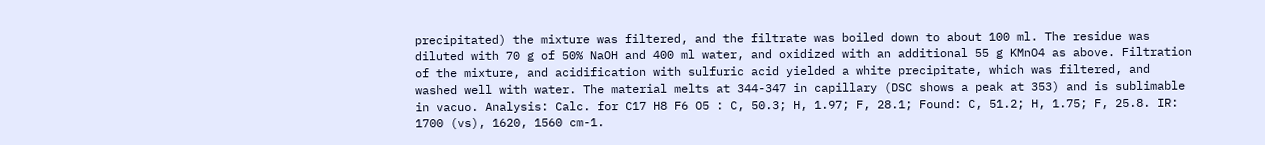precipitated) the mixture was filtered, and the filtrate was boiled down to about 100 ml. The residue was diluted with 70 g of 50% NaOH and 400 ml water, and oxidized with an additional 55 g KMnO4 as above. Filtration of the mixture, and acidification with sulfuric acid yielded a white precipitate, which was filtered, and washed well with water. The material melts at 344-347 in capillary (DSC shows a peak at 353) and is sublimable in vacuo. Analysis: Calc. for C17 H8 F6 O5 : C, 50.3; H, 1.97; F, 28.1; Found: C, 51.2; H, 1.75; F, 25.8. IR: 1700 (vs), 1620, 1560 cm-1.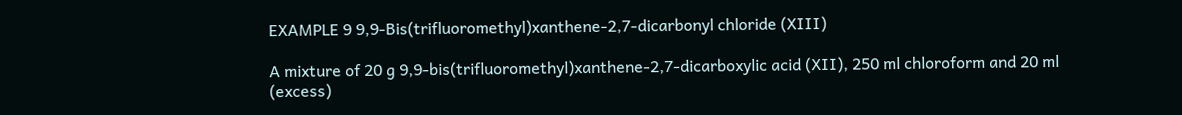EXAMPLE 9 9,9-Bis(trifluoromethyl)xanthene-2,7-dicarbonyl chloride (XIII)

A mixture of 20 g 9,9-bis(trifluoromethyl)xanthene-2,7-dicarboxylic acid (XII), 250 ml chloroform and 20 ml (excess)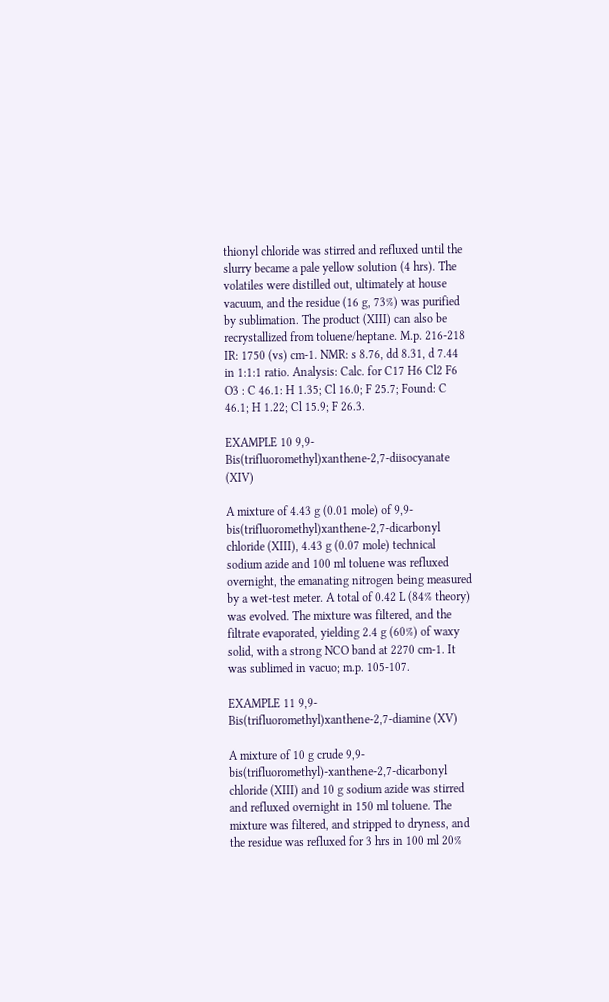thionyl chloride was stirred and refluxed until the slurry became a pale yellow solution (4 hrs). The volatiles were distilled out, ultimately at house vacuum, and the residue (16 g, 73%) was purified by sublimation. The product (XIII) can also be recrystallized from toluene/heptane. M.p. 216-218 IR: 1750 (vs) cm-1. NMR: s 8.76, dd 8.31, d 7.44 in 1:1:1 ratio. Analysis: Calc. for C17 H6 Cl2 F6 O3 : C 46.1: H 1.35; Cl 16.0; F 25.7; Found: C 46.1; H 1.22; Cl 15.9; F 26.3.

EXAMPLE 10 9,9-Bis(trifluoromethyl)xanthene-2,7-diisocyanate (XIV)

A mixture of 4.43 g (0.01 mole) of 9,9-bis(trifluoromethyl)xanthene-2,7-dicarbonyl chloride (XIII), 4.43 g (0.07 mole) technical sodium azide and 100 ml toluene was refluxed overnight, the emanating nitrogen being measured by a wet-test meter. A total of 0.42 L (84% theory) was evolved. The mixture was filtered, and the filtrate evaporated, yielding 2.4 g (60%) of waxy solid, with a strong NCO band at 2270 cm-1. It was sublimed in vacuo; m.p. 105-107.

EXAMPLE 11 9,9-Bis(trifluoromethyl)xanthene-2,7-diamine (XV)

A mixture of 10 g crude 9,9-bis(trifluoromethyl)-xanthene-2,7-dicarbonyl chloride (XIII) and 10 g sodium azide was stirred and refluxed overnight in 150 ml toluene. The mixture was filtered, and stripped to dryness, and the residue was refluxed for 3 hrs in 100 ml 20%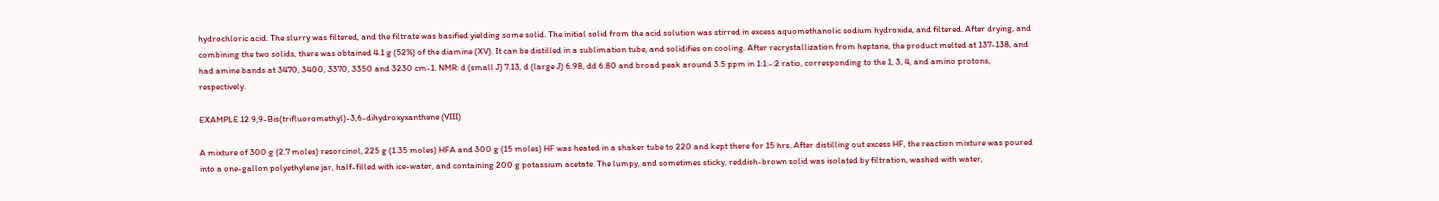hydrochloric acid. The slurry was filtered, and the filtrate was basified yielding some solid. The initial solid from the acid solution was stirred in excess aquomethanolic sodium hydroxide, and filtered. After drying, and combining the two solids, there was obtained 4.1 g (52%) of the diamine (XV). It can be distilled in a sublimation tube, and solidifies on cooling. After recrystallization from heptane, the product melted at 137-138, and had amine bands at 3470, 3400, 3370, 3350 and 3230 cm-1. NMR: d (small J) 7.13, d (large J) 6.98, dd 6.80 and broad peak around 3.5 ppm in 1:1:-:2 ratio, corresponding to the 1, 3, 4, and amino protons, respectively.

EXAMPLE 12 9,9-Bis(trifluoromethyl)-3,6-dihydroxyxanthene (VIII)

A mixture of 300 g (2.7 moles) resorcinol, 225 g (1.35 moles) HFA and 300 g (15 moles) HF was heated in a shaker tube to 220 and kept there for 15 hrs. After distilling out excess HF, the reaction mixture was poured into a one-gallon polyethylene jar, half-filled with ice-water, and containing 200 g potassium acetate. The lumpy, and sometimes sticky, reddish-brown solid was isolated by filtration, washed with water,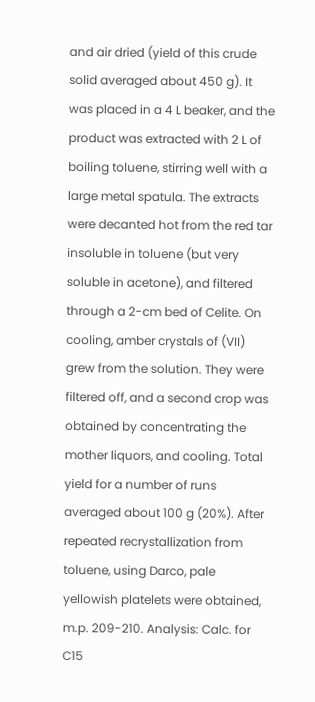and air dried (yield of this crude solid averaged about 450 g). It was placed in a 4 L beaker, and the product was extracted with 2 L of boiling toluene, stirring well with a large metal spatula. The extracts were decanted hot from the red tar insoluble in toluene (but very soluble in acetone), and filtered through a 2-cm bed of Celite. On cooling, amber crystals of (VII) grew from the solution. They were filtered off, and a second crop was obtained by concentrating the mother liquors, and cooling. Total yield for a number of runs averaged about 100 g (20%). After repeated recrystallization from toluene, using Darco, pale yellowish platelets were obtained, m.p. 209-210. Analysis: Calc. for C15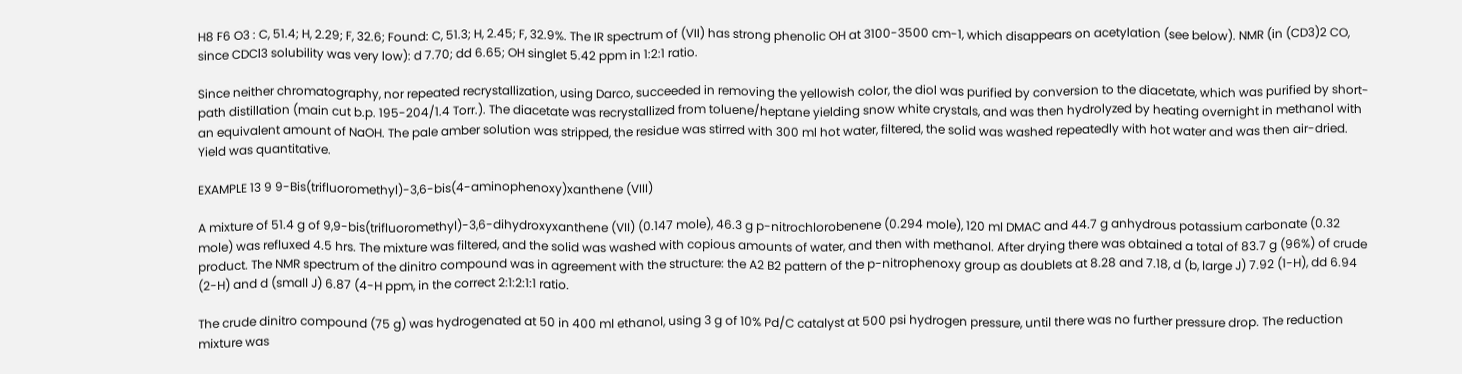H8 F6 O3 : C, 51.4; H, 2.29; F, 32.6; Found: C, 51.3; H, 2.45; F, 32.9%. The IR spectrum of (VII) has strong phenolic OH at 3100-3500 cm-1, which disappears on acetylation (see below). NMR (in (CD3)2 CO, since CDCl3 solubility was very low): d 7.70; dd 6.65; OH singlet 5.42 ppm in 1:2:1 ratio.

Since neither chromatography, nor repeated recrystallization, using Darco, succeeded in removing the yellowish color, the diol was purified by conversion to the diacetate, which was purified by short-path distillation (main cut b.p. 195-204/1.4 Torr.). The diacetate was recrystallized from toluene/heptane yielding snow white crystals, and was then hydrolyzed by heating overnight in methanol with an equivalent amount of NaOH. The pale amber solution was stripped, the residue was stirred with 300 ml hot water, filtered, the solid was washed repeatedly with hot water and was then air-dried. Yield was quantitative.

EXAMPLE 13 9 9-Bis(trifluoromethyl)-3,6-bis(4-aminophenoxy)xanthene (VIII)

A mixture of 51.4 g of 9,9-bis(trifluoromethyl)-3,6-dihydroxyxanthene (VII) (0.147 mole), 46.3 g p-nitrochlorobenene (0.294 mole), 120 ml DMAC and 44.7 g anhydrous potassium carbonate (0.32 mole) was refluxed 4.5 hrs. The mixture was filtered, and the solid was washed with copious amounts of water, and then with methanol. After drying there was obtained a total of 83.7 g (96%) of crude product. The NMR spectrum of the dinitro compound was in agreement with the structure: the A2 B2 pattern of the p-nitrophenoxy group as doublets at 8.28 and 7.18, d (b, large J) 7.92 (1-H), dd 6.94 (2-H) and d (small J) 6.87 (4-H ppm, in the correct 2:1:2:1:1 ratio.

The crude dinitro compound (75 g) was hydrogenated at 50 in 400 ml ethanol, using 3 g of 10% Pd/C catalyst at 500 psi hydrogen pressure, until there was no further pressure drop. The reduction mixture was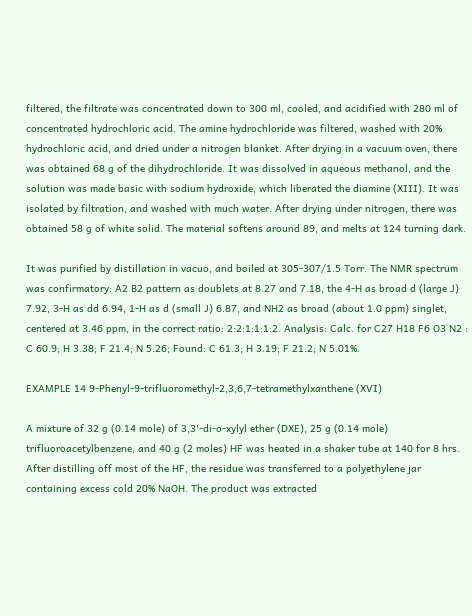filtered, the filtrate was concentrated down to 300 ml, cooled, and acidified with 280 ml of concentrated hydrochloric acid. The amine hydrochloride was filtered, washed with 20% hydrochloric acid, and dried under a nitrogen blanket. After drying in a vacuum oven, there was obtained 68 g of the dihydrochloride. It was dissolved in aqueous methanol, and the solution was made basic with sodium hydroxide, which liberated the diamine (XIII). It was isolated by filtration, and washed with much water. After drying under nitrogen, there was obtained 58 g of white solid. The material softens around 89, and melts at 124 turning dark.

It was purified by distillation in vacuo, and boiled at 305-307/1.5 Torr. The NMR spectrum was confirmatory: A2 B2 pattern as doublets at 8.27 and 7.18, the 4-H as broad d (large J) 7.92, 3-H as dd 6.94, 1-H as d (small J) 6.87, and NH2 as broad (about 1.0 ppm) singlet, centered at 3.46 ppm, in the correct ratio: 2:2:1:1:1:2. Analysis: Calc. for C27 H18 F6 O3 N2 : C 60.9; H 3.38; F 21.4; N 5.26; Found: C 61.3; H 3.19; F 21.2; N 5.01%.

EXAMPLE 14 9-Phenyl-9-trifluoromethyl-2,3,6,7-tetramethylxanthene (XVI)

A mixture of 32 g (0.14 mole) of 3,3'-di-o-xylyl ether (DXE), 25 g (0.14 mole) trifluoroacetylbenzene, and 40 g (2 moles) HF was heated in a shaker tube at 140 for 8 hrs. After distilling off most of the HF, the residue was transferred to a polyethylene jar containing excess cold 20% NaOH. The product was extracted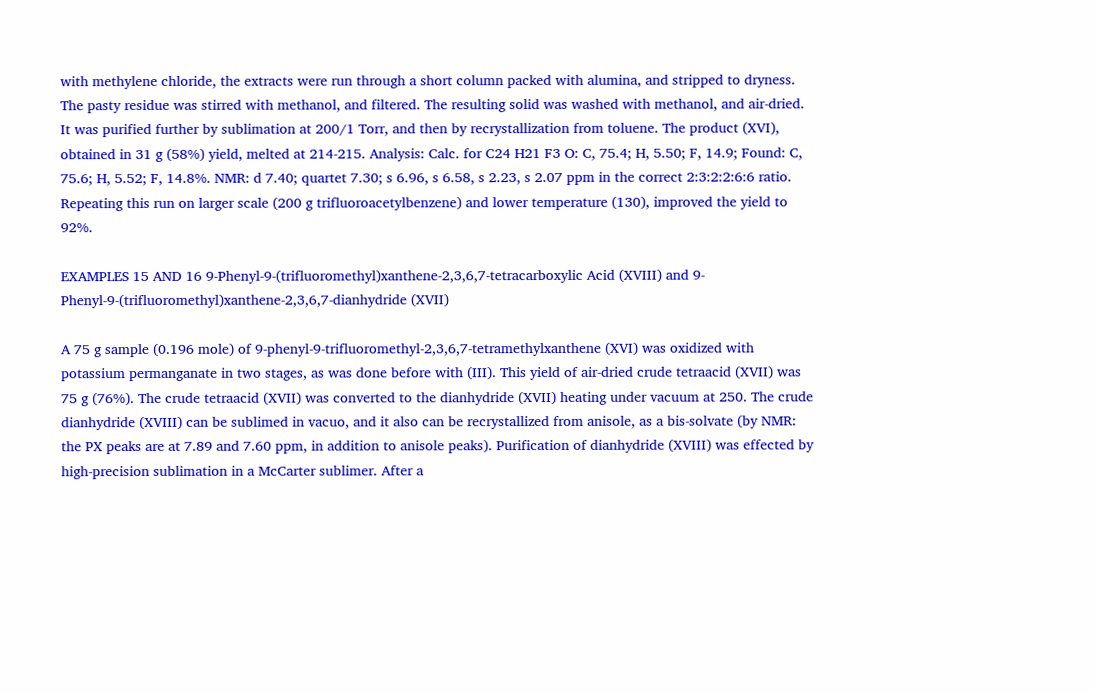with methylene chloride, the extracts were run through a short column packed with alumina, and stripped to dryness. The pasty residue was stirred with methanol, and filtered. The resulting solid was washed with methanol, and air-dried. It was purified further by sublimation at 200/1 Torr, and then by recrystallization from toluene. The product (XVI), obtained in 31 g (58%) yield, melted at 214-215. Analysis: Calc. for C24 H21 F3 O: C, 75.4; H, 5.50; F, 14.9; Found: C, 75.6; H, 5.52; F, 14.8%. NMR: d 7.40; quartet 7.30; s 6.96, s 6.58, s 2.23, s 2.07 ppm in the correct 2:3:2:2:6:6 ratio. Repeating this run on larger scale (200 g trifluoroacetylbenzene) and lower temperature (130), improved the yield to 92%.

EXAMPLES 15 AND 16 9-Phenyl-9-(trifluoromethyl)xanthene-2,3,6,7-tetracarboxylic Acid (XVIII) and 9-Phenyl-9-(trifluoromethyl)xanthene-2,3,6,7-dianhydride (XVII)

A 75 g sample (0.196 mole) of 9-phenyl-9-trifluoromethyl-2,3,6,7-tetramethylxanthene (XVI) was oxidized with potassium permanganate in two stages, as was done before with (III). This yield of air-dried crude tetraacid (XVII) was 75 g (76%). The crude tetraacid (XVII) was converted to the dianhydride (XVII) heating under vacuum at 250. The crude dianhydride (XVIII) can be sublimed in vacuo, and it also can be recrystallized from anisole, as a bis-solvate (by NMR: the PX peaks are at 7.89 and 7.60 ppm, in addition to anisole peaks). Purification of dianhydride (XVIII) was effected by high-precision sublimation in a McCarter sublimer. After a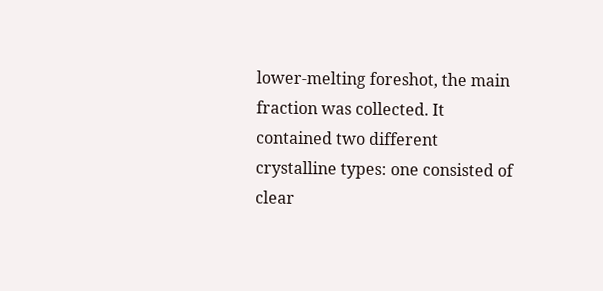lower-melting foreshot, the main fraction was collected. It contained two different crystalline types: one consisted of clear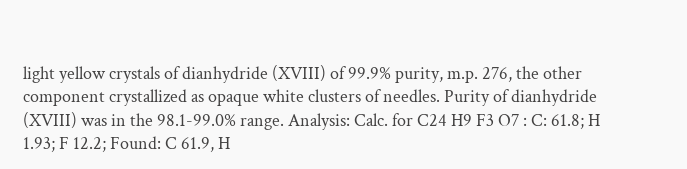light yellow crystals of dianhydride (XVIII) of 99.9% purity, m.p. 276, the other component crystallized as opaque white clusters of needles. Purity of dianhydride (XVIII) was in the 98.1-99.0% range. Analysis: Calc. for C24 H9 F3 O7 : C: 61.8; H 1.93; F 12.2; Found: C 61.9, H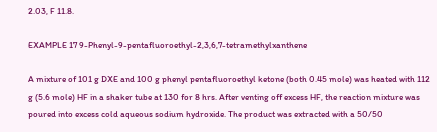2.03, F 11.8.

EXAMPLE 17 9-Phenyl-9-pentafluoroethyl-2,3,6,7-tetramethylxanthene

A mixture of 101 g DXE and 100 g phenyl pentafluoroethyl ketone (both 0.45 mole) was heated with 112 g (5.6 mole) HF in a shaker tube at 130 for 8 hrs. After venting off excess HF, the reaction mixture was poured into excess cold aqueous sodium hydroxide. The product was extracted with a 50/50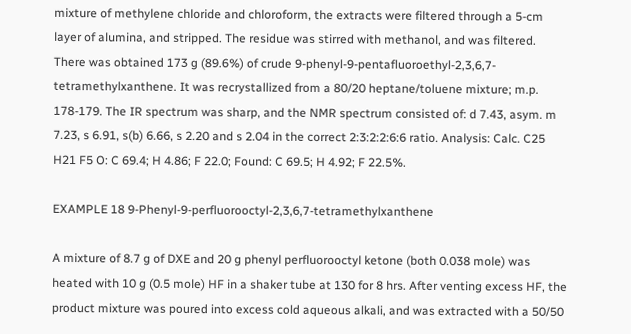mixture of methylene chloride and chloroform, the extracts were filtered through a 5-cm layer of alumina, and stripped. The residue was stirred with methanol, and was filtered. There was obtained 173 g (89.6%) of crude 9-phenyl-9-pentafluoroethyl-2,3,6,7-tetramethylxanthene. It was recrystallized from a 80/20 heptane/toluene mixture; m.p. 178-179. The IR spectrum was sharp, and the NMR spectrum consisted of: d 7.43, asym. m 7.23, s 6.91, s(b) 6.66, s 2.20 and s 2.04 in the correct 2:3:2:2:6:6 ratio. Analysis: Calc. C25 H21 F5 O: C 69.4; H 4.86; F 22.0; Found: C 69.5; H 4.92; F 22.5%.

EXAMPLE 18 9-Phenyl-9-perfluorooctyl-2,3,6,7-tetramethylxanthene

A mixture of 8.7 g of DXE and 20 g phenyl perfluorooctyl ketone (both 0.038 mole) was heated with 10 g (0.5 mole) HF in a shaker tube at 130 for 8 hrs. After venting excess HF, the product mixture was poured into excess cold aqueous alkali, and was extracted with a 50/50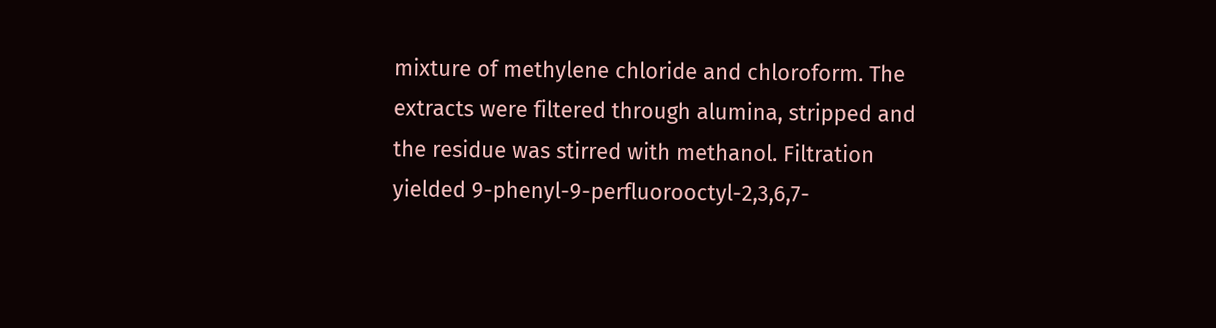mixture of methylene chloride and chloroform. The extracts were filtered through alumina, stripped and the residue was stirred with methanol. Filtration yielded 9-phenyl-9-perfluorooctyl-2,3,6,7-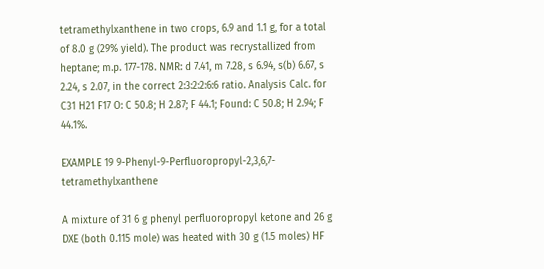tetramethylxanthene in two crops, 6.9 and 1.1 g, for a total of 8.0 g (29% yield). The product was recrystallized from heptane; m.p. 177-178. NMR: d 7.41, m 7.28, s 6.94, s(b) 6.67, s 2.24, s 2.07, in the correct 2:3:2:2:6:6 ratio. Analysis Calc. for C31 H21 F17 O: C 50.8; H 2.87; F 44.1; Found: C 50.8; H 2.94; F 44.1%.

EXAMPLE 19 9-Phenyl-9-Perfluoropropyl-2,3,6,7-tetramethylxanthene

A mixture of 31 6 g phenyl perfluoropropyl ketone and 26 g DXE (both 0.115 mole) was heated with 30 g (1.5 moles) HF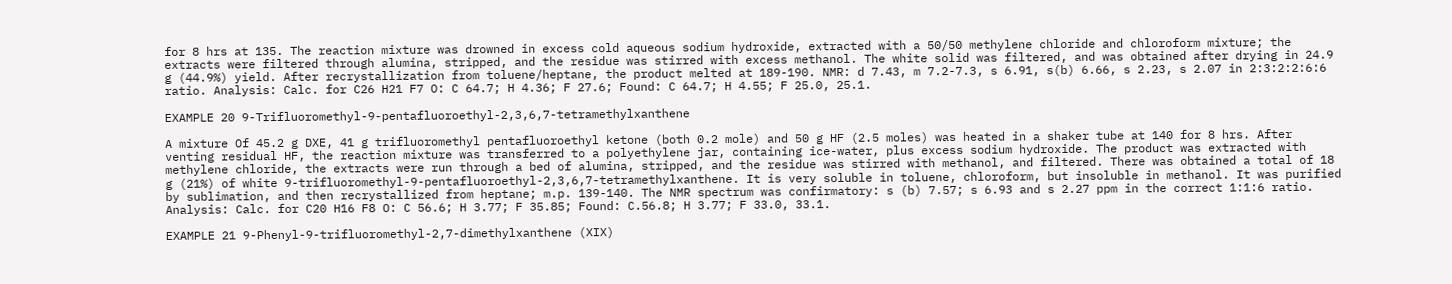for 8 hrs at 135. The reaction mixture was drowned in excess cold aqueous sodium hydroxide, extracted with a 50/50 methylene chloride and chloroform mixture; the extracts were filtered through alumina, stripped, and the residue was stirred with excess methanol. The white solid was filtered, and was obtained after drying in 24.9 g (44.9%) yield. After recrystallization from toluene/heptane, the product melted at 189-190. NMR: d 7.43, m 7.2-7.3, s 6.91, s(b) 6.66, s 2.23, s 2.07 in 2:3:2:2:6:6 ratio. Analysis: Calc. for C26 H21 F7 O: C 64.7; H 4.36; F 27.6; Found: C 64.7; H 4.55; F 25.0, 25.1.

EXAMPLE 20 9-Trifluoromethyl-9-pentafluoroethyl-2,3,6,7-tetramethylxanthene

A mixture Of 45.2 g DXE, 41 g trifluoromethyl pentafluoroethyl ketone (both 0.2 mole) and 50 g HF (2.5 moles) was heated in a shaker tube at 140 for 8 hrs. After venting residual HF, the reaction mixture was transferred to a polyethylene jar, containing ice-water, plus excess sodium hydroxide. The product was extracted with methylene chloride, the extracts were run through a bed of alumina, stripped, and the residue was stirred with methanol, and filtered. There was obtained a total of 18 g (21%) of white 9-trifluoromethyl-9-pentafluoroethyl-2,3,6,7-tetramethylxanthene. It is very soluble in toluene, chloroform, but insoluble in methanol. It was purified by sublimation, and then recrystallized from heptane; m.p. 139-140. The NMR spectrum was confirmatory: s (b) 7.57; s 6.93 and s 2.27 ppm in the correct 1:1:6 ratio. Analysis: Calc. for C20 H16 F8 O: C 56.6; H 3.77; F 35.85; Found: C.56.8; H 3.77; F 33.0, 33.1.

EXAMPLE 21 9-Phenyl-9-trifluoromethyl-2,7-dimethylxanthene (XIX)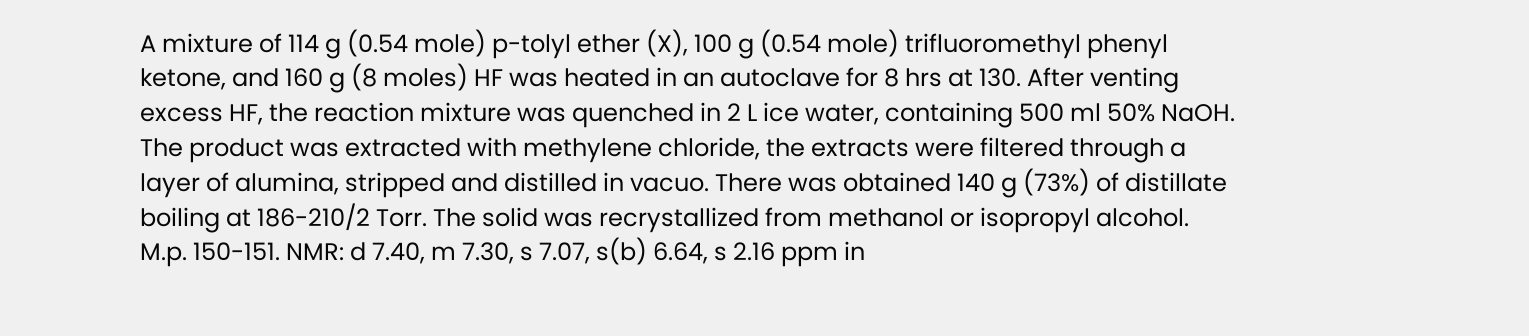A mixture of 114 g (0.54 mole) p-tolyl ether (X), 100 g (0.54 mole) trifluoromethyl phenyl ketone, and 160 g (8 moles) HF was heated in an autoclave for 8 hrs at 130. After venting excess HF, the reaction mixture was quenched in 2 L ice water, containing 500 ml 50% NaOH. The product was extracted with methylene chloride, the extracts were filtered through a layer of alumina, stripped and distilled in vacuo. There was obtained 140 g (73%) of distillate boiling at 186-210/2 Torr. The solid was recrystallized from methanol or isopropyl alcohol. M.p. 150-151. NMR: d 7.40, m 7.30, s 7.07, s(b) 6.64, s 2.16 ppm in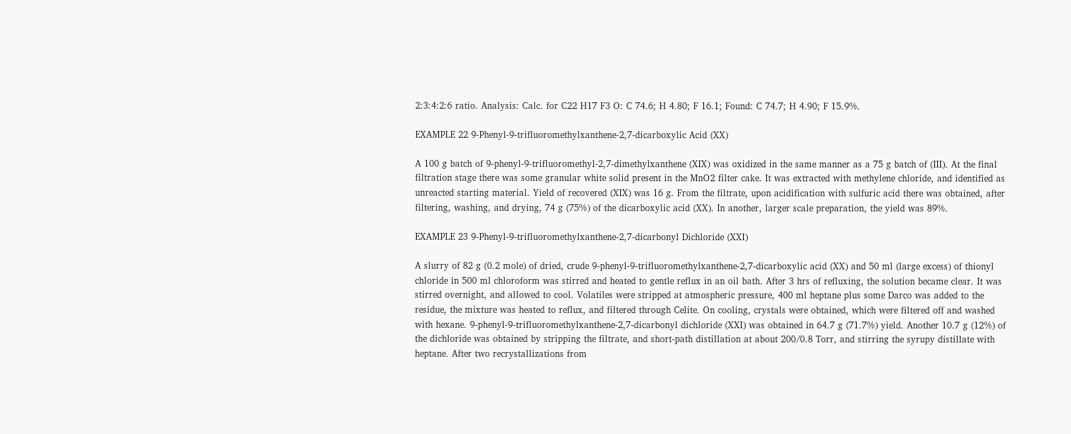2:3:4:2:6 ratio. Analysis: Calc. for C22 H17 F3 O: C 74.6; H 4.80; F 16.1; Found: C 74.7; H 4.90; F 15.9%.

EXAMPLE 22 9-Phenyl-9-trifluoromethylxanthene-2,7-dicarboxylic Acid (XX)

A 100 g batch of 9-phenyl-9-trifluoromethyl-2,7-dimethylxanthene (XIX) was oxidized in the same manner as a 75 g batch of (III). At the final filtration stage there was some granular white solid present in the MnO2 filter cake. It was extracted with methylene chloride, and identified as unreacted starting material. Yield of recovered (XIX) was 16 g. From the filtrate, upon acidification with sulfuric acid there was obtained, after filtering, washing, and drying, 74 g (75%) of the dicarboxylic acid (XX). In another, larger scale preparation, the yield was 89%.

EXAMPLE 23 9-Phenyl-9-trifluoromethylxanthene-2,7-dicarbonyl Dichloride (XXI)

A slurry of 82 g (0.2 mole) of dried, crude 9-phenyl-9-trifluoromethylxanthene-2,7-dicarboxylic acid (XX) and 50 ml (large excess) of thionyl chloride in 500 ml chloroform was stirred and heated to gentle reflux in an oil bath. After 3 hrs of refluxing, the solution became clear. It was stirred overnight, and allowed to cool. Volatiles were stripped at atmospheric pressure, 400 ml heptane plus some Darco was added to the residue, the mixture was heated to reflux, and filtered through Celite. On cooling, crystals were obtained, which were filtered off and washed with hexane. 9-phenyl-9-trifluoromethylxanthene-2,7-dicarbonyl dichloride (XXI) was obtained in 64.7 g (71.7%) yield. Another 10.7 g (12%) of the dichloride was obtained by stripping the filtrate, and short-path distillation at about 200/0.8 Torr, and stirring the syrupy distillate with heptane. After two recrystallizations from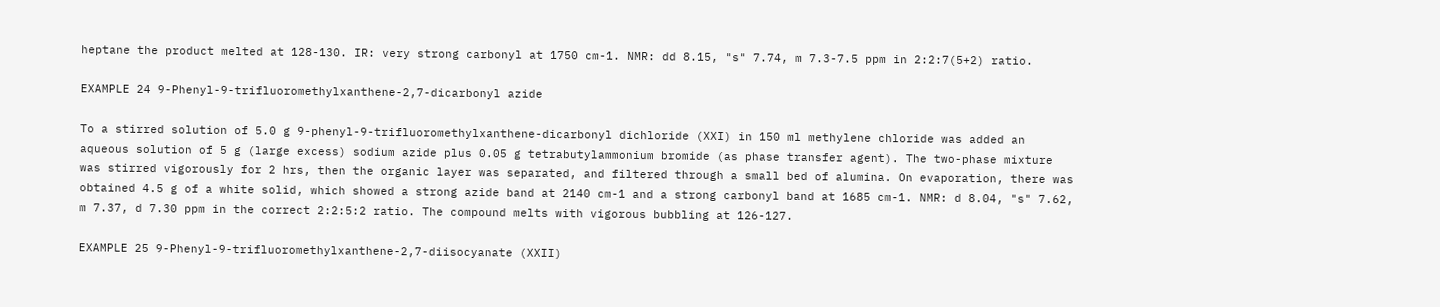heptane the product melted at 128-130. IR: very strong carbonyl at 1750 cm-1. NMR: dd 8.15, "s" 7.74, m 7.3-7.5 ppm in 2:2:7(5+2) ratio.

EXAMPLE 24 9-Phenyl-9-trifluoromethylxanthene-2,7-dicarbonyl azide

To a stirred solution of 5.0 g 9-phenyl-9-trifluoromethylxanthene-dicarbonyl dichloride (XXI) in 150 ml methylene chloride was added an aqueous solution of 5 g (large excess) sodium azide plus 0.05 g tetrabutylammonium bromide (as phase transfer agent). The two-phase mixture was stirred vigorously for 2 hrs, then the organic layer was separated, and filtered through a small bed of alumina. On evaporation, there was obtained 4.5 g of a white solid, which showed a strong azide band at 2140 cm-1 and a strong carbonyl band at 1685 cm-1. NMR: d 8.04, "s" 7.62, m 7.37, d 7.30 ppm in the correct 2:2:5:2 ratio. The compound melts with vigorous bubbling at 126-127.

EXAMPLE 25 9-Phenyl-9-trifluoromethylxanthene-2,7-diisocyanate (XXII)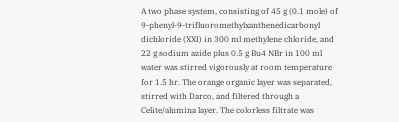A two phase system, consisting of 45 g (0.1 mole) of 9-phenyl-9-trifluoromethylxanthenedicarbonyl dichloride (XXI) in 300 ml methylene chloride, and 22 g sodium azide plus 0.5 g Bu4 NBr in 100 ml water was stirred vigorously at room temperature for 1.5 hr. The orange organic layer was separated, stirred with Darco, and filtered through a Celite/alumina layer. The colorless filtrate was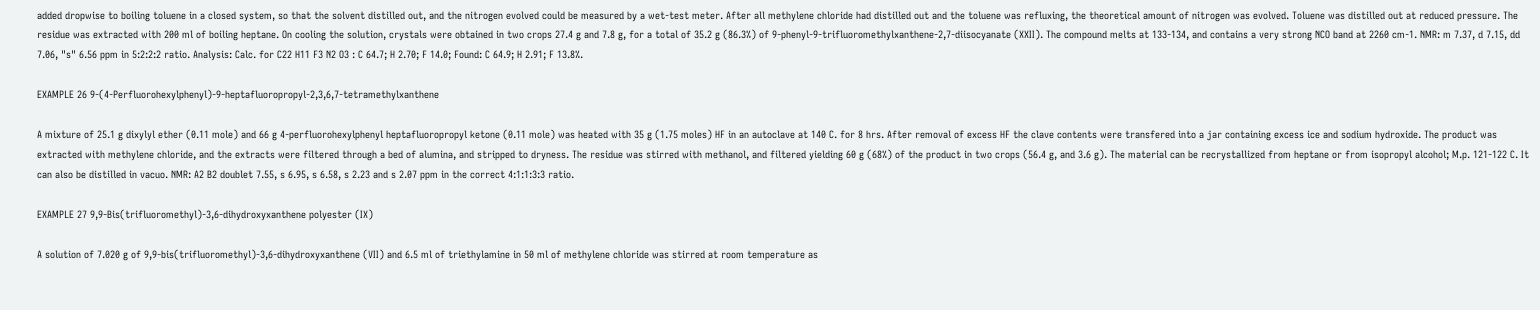added dropwise to boiling toluene in a closed system, so that the solvent distilled out, and the nitrogen evolved could be measured by a wet-test meter. After all methylene chloride had distilled out and the toluene was refluxing, the theoretical amount of nitrogen was evolved. Toluene was distilled out at reduced pressure. The residue was extracted with 200 ml of boiling heptane. On cooling the solution, crystals were obtained in two crops 27.4 g and 7.8 g, for a total of 35.2 g (86.3%) of 9-phenyl-9-trifluoromethylxanthene-2,7-diisocyanate (XXII). The compound melts at 133-134, and contains a very strong NCO band at 2260 cm-1. NMR: m 7.37, d 7.15, dd 7.06, "s" 6.56 ppm in 5:2:2:2 ratio. Analysis: Calc. for C22 H11 F3 N2 O3 : C 64.7; H 2.70; F 14.0; Found: C 64.9; H 2.91; F 13.8%.

EXAMPLE 26 9-(4-Perfluorohexylphenyl)-9-heptafluoropropyl-2,3,6,7-tetramethylxanthene

A mixture of 25.1 g dixylyl ether (0.11 mole) and 66 g 4-perfluorohexylphenyl heptafluoropropyl ketone (0.11 mole) was heated with 35 g (1.75 moles) HF in an autoclave at 140 C. for 8 hrs. After removal of excess HF the clave contents were transfered into a jar containing excess ice and sodium hydroxide. The product was extracted with methylene chloride, and the extracts were filtered through a bed of alumina, and stripped to dryness. The residue was stirred with methanol, and filtered yielding 60 g (68%) of the product in two crops (56.4 g, and 3.6 g). The material can be recrystallized from heptane or from isopropyl alcohol; M.p. 121-122 C. It can also be distilled in vacuo. NMR: A2 B2 doublet 7.55, s 6.95, s 6.58, s 2.23 and s 2.07 ppm in the correct 4:1:1:3:3 ratio.

EXAMPLE 27 9,9-Bis(trifluoromethyl)-3,6-dihydroxyxanthene polyester (IX)

A solution of 7.020 g of 9,9-bis(trifluoromethyl)-3,6-dihydroxyxanthene (VII) and 6.5 ml of triethylamine in 50 ml of methylene chloride was stirred at room temperature as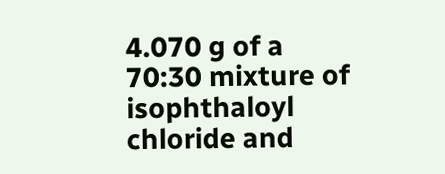4.070 g of a 70:30 mixture of isophthaloyl chloride and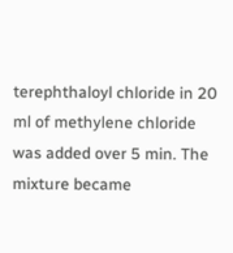terephthaloyl chloride in 20 ml of methylene chloride was added over 5 min. The mixture became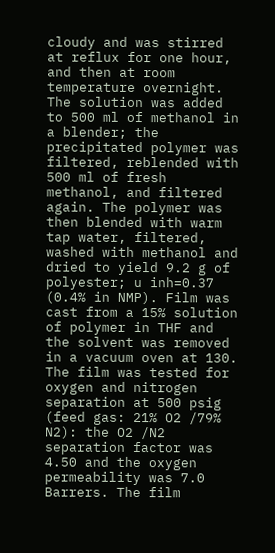cloudy and was stirred at reflux for one hour, and then at room temperature overnight. The solution was added to 500 ml of methanol in a blender; the precipitated polymer was filtered, reblended with 500 ml of fresh methanol, and filtered again. The polymer was then blended with warm tap water, filtered, washed with methanol and dried to yield 9.2 g of polyester; u inh=0.37 (0.4% in NMP). Film was cast from a 15% solution of polymer in THF and the solvent was removed in a vacuum oven at 130. The film was tested for oxygen and nitrogen separation at 500 psig (feed gas: 21% O2 /79% N2): the O2 /N2 separation factor was 4.50 and the oxygen permeability was 7.0 Barrers. The film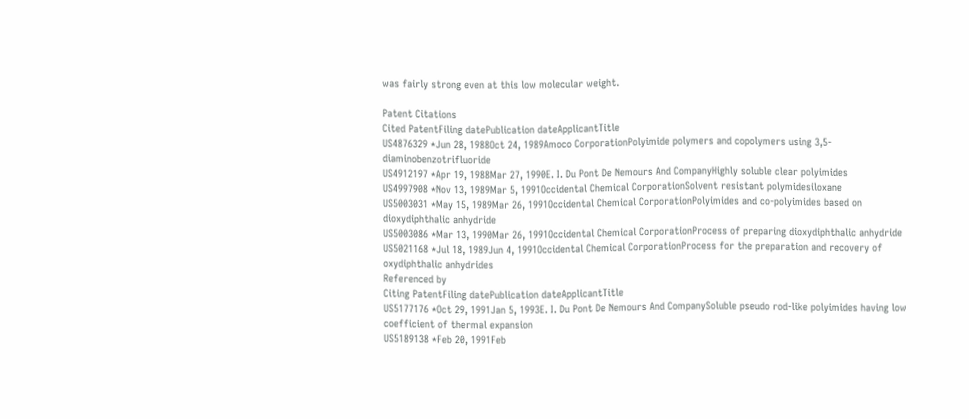was fairly strong even at this low molecular weight.

Patent Citations
Cited PatentFiling datePublication dateApplicantTitle
US4876329 *Jun 28, 1988Oct 24, 1989Amoco CorporationPolyimide polymers and copolymers using 3,5-diaminobenzotrifluoride
US4912197 *Apr 19, 1988Mar 27, 1990E. I. Du Pont De Nemours And CompanyHighly soluble clear polyimides
US4997908 *Nov 13, 1989Mar 5, 1991Occidental Chemical CorporationSolvent resistant polymidesiloxane
US5003031 *May 15, 1989Mar 26, 1991Occidental Chemical CorporationPolyimides and co-polyimides based on dioxydiphthalic anhydride
US5003086 *Mar 13, 1990Mar 26, 1991Occidental Chemical CorporationProcess of preparing dioxydiphthalic anhydride
US5021168 *Jul 18, 1989Jun 4, 1991Occidental Chemical CorporationProcess for the preparation and recovery of oxydiphthalic anhydrides
Referenced by
Citing PatentFiling datePublication dateApplicantTitle
US5177176 *Oct 29, 1991Jan 5, 1993E. I. Du Pont De Nemours And CompanySoluble pseudo rod-like polyimides having low coefficient of thermal expansion
US5189138 *Feb 20, 1991Feb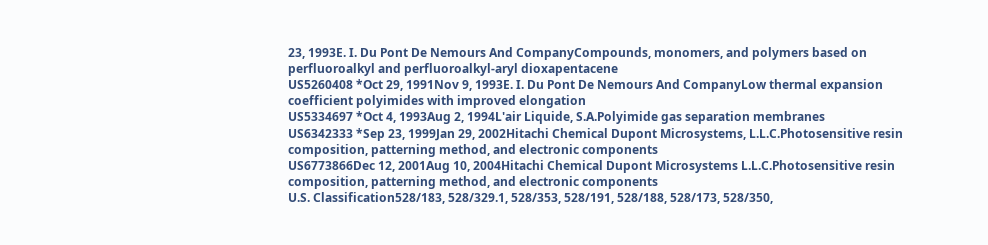23, 1993E. I. Du Pont De Nemours And CompanyCompounds, monomers, and polymers based on perfluoroalkyl and perfluoroalkyl-aryl dioxapentacene
US5260408 *Oct 29, 1991Nov 9, 1993E. I. Du Pont De Nemours And CompanyLow thermal expansion coefficient polyimides with improved elongation
US5334697 *Oct 4, 1993Aug 2, 1994L'air Liquide, S.A.Polyimide gas separation membranes
US6342333 *Sep 23, 1999Jan 29, 2002Hitachi Chemical Dupont Microsystems, L.L.C.Photosensitive resin composition, patterning method, and electronic components
US6773866Dec 12, 2001Aug 10, 2004Hitachi Chemical Dupont Microsystems L.L.C.Photosensitive resin composition, patterning method, and electronic components
U.S. Classification528/183, 528/329.1, 528/353, 528/191, 528/188, 528/173, 528/350,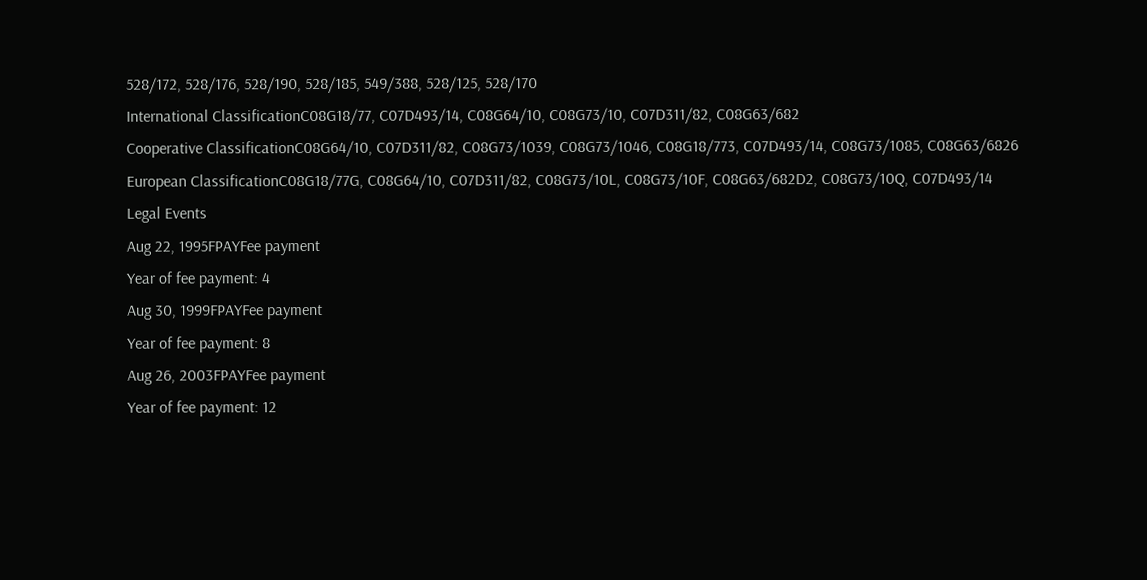528/172, 528/176, 528/190, 528/185, 549/388, 528/125, 528/170
International ClassificationC08G18/77, C07D493/14, C08G64/10, C08G73/10, C07D311/82, C08G63/682
Cooperative ClassificationC08G64/10, C07D311/82, C08G73/1039, C08G73/1046, C08G18/773, C07D493/14, C08G73/1085, C08G63/6826
European ClassificationC08G18/77G, C08G64/10, C07D311/82, C08G73/10L, C08G73/10F, C08G63/682D2, C08G73/10Q, C07D493/14
Legal Events
Aug 22, 1995FPAYFee payment
Year of fee payment: 4
Aug 30, 1999FPAYFee payment
Year of fee payment: 8
Aug 26, 2003FPAYFee payment
Year of fee payment: 12